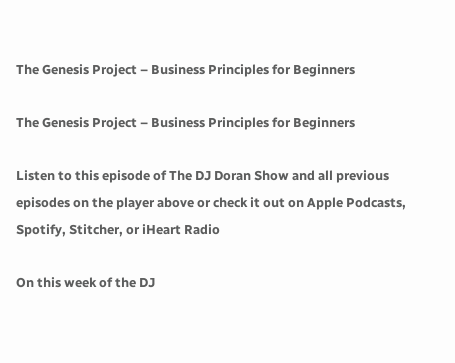The Genesis Project – Business Principles for Beginners

The Genesis Project – Business Principles for Beginners

Listen to this episode of The DJ Doran Show and all previous episodes on the player above or check it out on Apple Podcasts, Spotify, Stitcher, or iHeart Radio

On this week of the DJ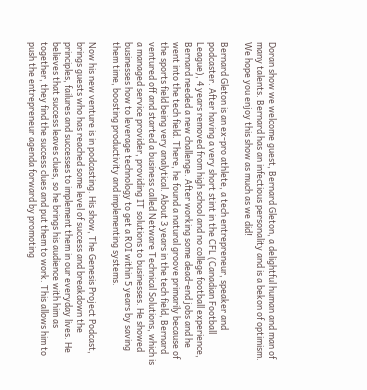Doran show we welcome guest, Bernard Gleton, a delightful human and man of many talents. Bernard has an infectious personality and is a bekon of optimism. We hope you enjoy this show as much as we did!

Bernard Gleton is an ex-pro athlete, a tech entrepreneur, speaker and podcaster. After having a very short stint in the CFL (Canadian Football League), 4 years removed from high school and no college football experience, Bernard needed a new challenge. After working some dead-end jobs and he went into the tech field. There, he found a natural groove primarily because of the sports field being very analytical. About 3 years in the tech field, Bernard ventured off and started a business called Netware Technical Solutions, which is a managed service provider, providing IT solutions to businesses. He showed businesses how to leverage technology to get a ROI within 5 years by saving them time, boosting productivity and implementing systems.

Now his new venture is in podcasting. His show, The Genesis Project Podcast, brings guests who has reached some level of success and breakdown the principles, failures and successes to implement them in our everyday lives. He believes that success leaves clues, so he brings his audience with him as together, they find the success clues and put them to work. This allows him to push the entrepreneur agenda forward by promoting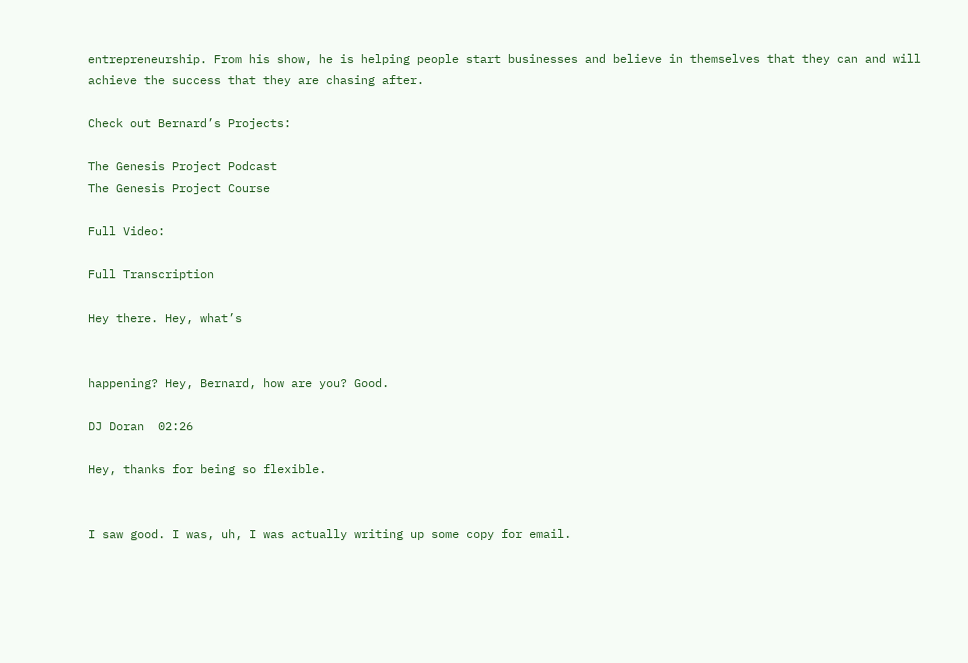entrepreneurship. From his show, he is helping people start businesses and believe in themselves that they can and will achieve the success that they are chasing after.

Check out Bernard’s Projects:

The Genesis Project Podcast
The Genesis Project Course

Full Video:

Full Transcription

Hey there. Hey, what’s


happening? Hey, Bernard, how are you? Good.

DJ Doran  02:26

Hey, thanks for being so flexible.


I saw good. I was, uh, I was actually writing up some copy for email.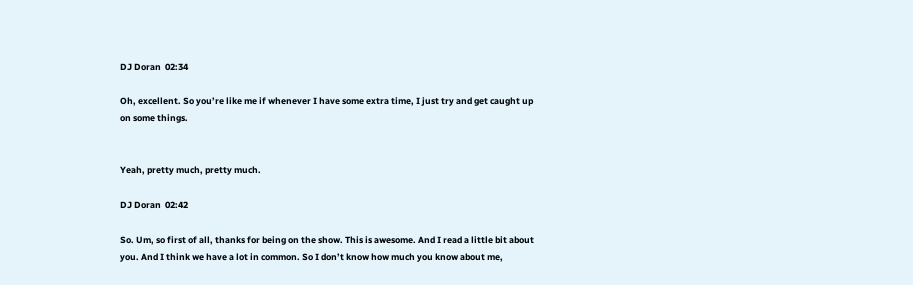DJ Doran  02:34

Oh, excellent. So you’re like me if whenever I have some extra time, I just try and get caught up on some things.


Yeah, pretty much, pretty much.

DJ Doran  02:42

So. Um, so first of all, thanks for being on the show. This is awesome. And I read a little bit about you. And I think we have a lot in common. So I don’t know how much you know about me,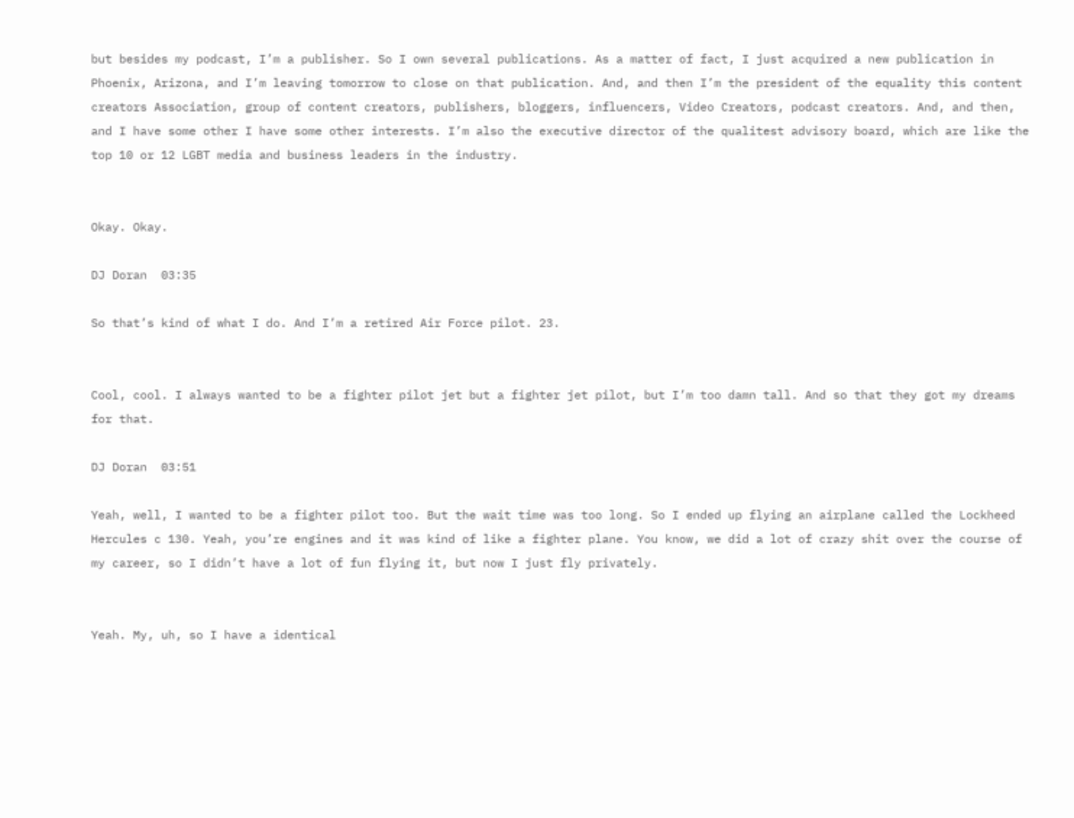but besides my podcast, I’m a publisher. So I own several publications. As a matter of fact, I just acquired a new publication in Phoenix, Arizona, and I’m leaving tomorrow to close on that publication. And, and then I’m the president of the equality this content creators Association, group of content creators, publishers, bloggers, influencers, Video Creators, podcast creators. And, and then, and I have some other I have some other interests. I’m also the executive director of the qualitest advisory board, which are like the top 10 or 12 LGBT media and business leaders in the industry.


Okay. Okay.

DJ Doran  03:35

So that’s kind of what I do. And I’m a retired Air Force pilot. 23.


Cool, cool. I always wanted to be a fighter pilot jet but a fighter jet pilot, but I’m too damn tall. And so that they got my dreams for that.

DJ Doran  03:51

Yeah, well, I wanted to be a fighter pilot too. But the wait time was too long. So I ended up flying an airplane called the Lockheed Hercules c 130. Yeah, you’re engines and it was kind of like a fighter plane. You know, we did a lot of crazy shit over the course of my career, so I didn’t have a lot of fun flying it, but now I just fly privately.


Yeah. My, uh, so I have a identical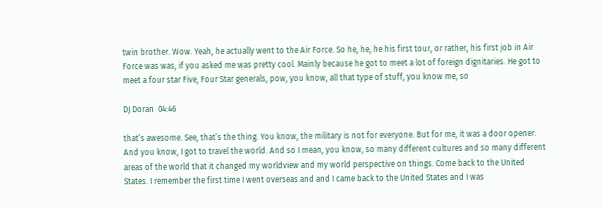twin brother. Wow. Yeah, he actually went to the Air Force. So he, he, he his first tour, or rather, his first job in Air Force was was, if you asked me was pretty cool. Mainly because he got to meet a lot of foreign dignitaries. He got to meet a four star Five, Four Star generals, pow, you know, all that type of stuff, you know me, so

DJ Doran  04:46

that’s awesome. See, that’s the thing. You know, the military is not for everyone. But for me, it was a door opener. And you know, I got to travel the world. And so I mean, you know, so many different cultures and so many different areas of the world that it changed my worldview and my world perspective on things. Come back to the United States. I remember the first time I went overseas and and I came back to the United States and I was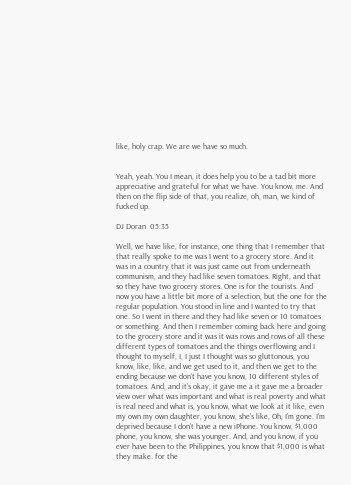like, holy crap. We are we have so much.


Yeah, yeah. You I mean, it does help you to be a tad bit more appreciative and grateful for what we have. You know, me. And then on the flip side of that, you realize, oh, man, we kind of fucked up.

DJ Doran  05:35

Well, we have like, for instance, one thing that I remember that that really spoke to me was I went to a grocery store. And it was in a country that it was just came out from underneath communism, and they had like seven tomatoes. Right, and that so they have two grocery stores. One is for the tourists. And now you have a little bit more of a selection, but the one for the regular population. You stood in line and I wanted to try that one. So I went in there and they had like seven or 10 tomatoes or something. And then I remember coming back here and going to the grocery store and it was it was rows and rows of all these different types of tomatoes and the things overflowing and I thought to myself, I, I just I thought was so gluttonous, you know, like, like, and we get used to it, and then we get to the ending because we don’t have you know, 10 different styles of tomatoes. And, and it’s okay, it gave me a it gave me a broader view over what was important and what is real poverty and what is real need and what is, you know, what we look at it like, even my own my own daughter, you know, she’s like, Oh, I’m gone. I’m deprived because I don’t have a new iPhone. You know, $1,000 phone, you know, she was younger. And, and you know, if you ever have been to the Philippines, you know that $1,000 is what they make. for the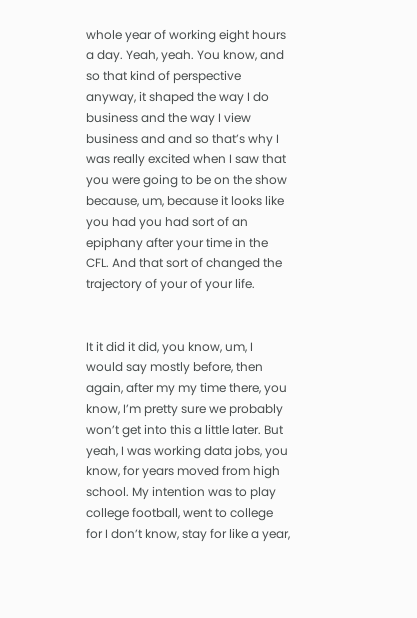whole year of working eight hours a day. Yeah, yeah. You know, and so that kind of perspective anyway, it shaped the way I do business and the way I view business and and so that’s why I was really excited when I saw that you were going to be on the show because, um, because it looks like you had you had sort of an epiphany after your time in the CFL. And that sort of changed the trajectory of your of your life.


It it did it did, you know, um, I would say mostly before, then again, after my my time there, you know, I’m pretty sure we probably won’t get into this a little later. But yeah, I was working data jobs, you know, for years moved from high school. My intention was to play college football, went to college for I don’t know, stay for like a year,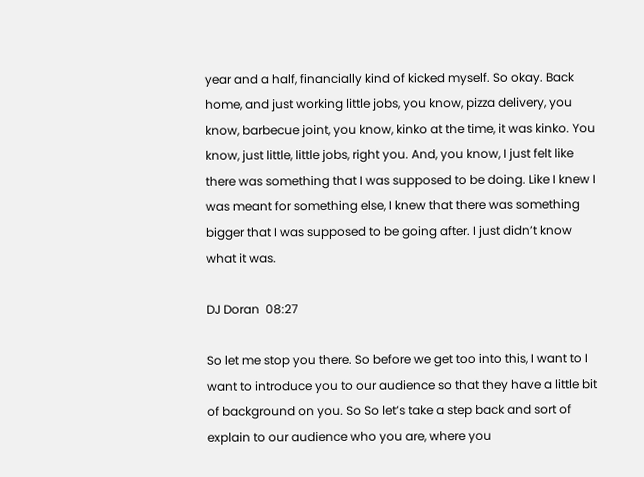year and a half, financially kind of kicked myself. So okay. Back home, and just working little jobs, you know, pizza delivery, you know, barbecue joint, you know, kinko at the time, it was kinko. You know, just little, little jobs, right you. And, you know, I just felt like there was something that I was supposed to be doing. Like I knew I was meant for something else, I knew that there was something bigger that I was supposed to be going after. I just didn’t know what it was.

DJ Doran  08:27

So let me stop you there. So before we get too into this, I want to I want to introduce you to our audience so that they have a little bit of background on you. So So let’s take a step back and sort of explain to our audience who you are, where you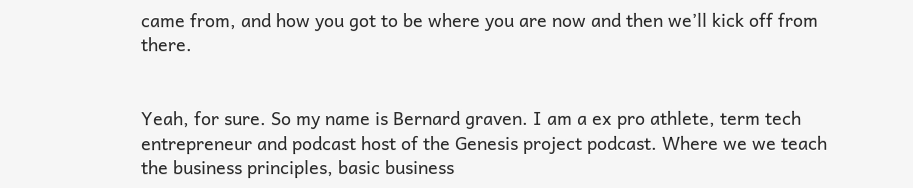came from, and how you got to be where you are now and then we’ll kick off from there.


Yeah, for sure. So my name is Bernard graven. I am a ex pro athlete, term tech entrepreneur and podcast host of the Genesis project podcast. Where we we teach the business principles, basic business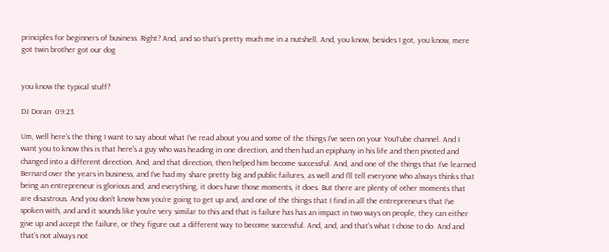principles for beginners of business. Right? And, and so that’s pretty much me in a nutshell. And, you know, besides I got, you know, mere got twin brother got our dog


you know the typical stuff?

DJ Doran  09:23

Um, well here’s the thing I want to say about what I’ve read about you and some of the things I’ve seen on your YouTube channel. And I want you to know this is that here’s a guy who was heading in one direction, and then had an epiphany in his life and then pivoted and changed into a different direction. And, and that direction, then helped him become successful. And, and one of the things that I’ve learned Bernard over the years in business, and I’ve had my share pretty big and public failures, as well and I’ll tell everyone who always thinks that being an entrepreneur is glorious and, and everything, it does have those moments, it does. But there are plenty of other moments that are disastrous. And you don’t know how you’re going to get up and, and one of the things that I find in all the entrepreneurs that I’ve spoken with, and and it sounds like you’re very similar to this and that is failure has has an impact in two ways on people, they can either give up and accept the failure, or they figure out a different way to become successful. And, and, and that’s what I chose to do. And and that’s not always not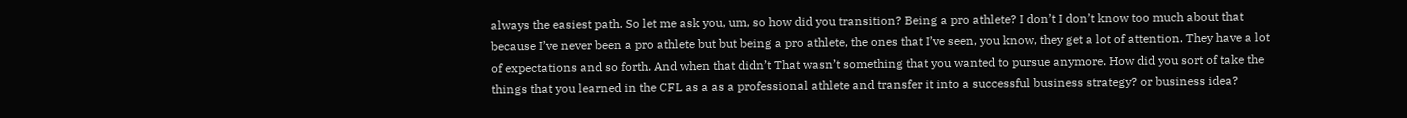always the easiest path. So let me ask you, um, so how did you transition? Being a pro athlete? I don’t I don’t know too much about that because I’ve never been a pro athlete but but being a pro athlete, the ones that I’ve seen, you know, they get a lot of attention. They have a lot of expectations and so forth. And when that didn’t That wasn’t something that you wanted to pursue anymore. How did you sort of take the things that you learned in the CFL as a as a professional athlete and transfer it into a successful business strategy? or business idea?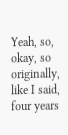Yeah, so, okay, so originally, like I said, four years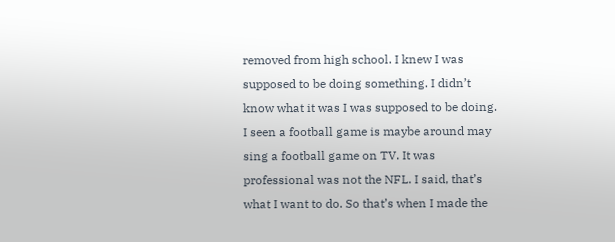removed from high school. I knew I was supposed to be doing something. I didn’t know what it was I was supposed to be doing. I seen a football game is maybe around may sing a football game on TV. It was professional was not the NFL. I said, that’s what I want to do. So that’s when I made the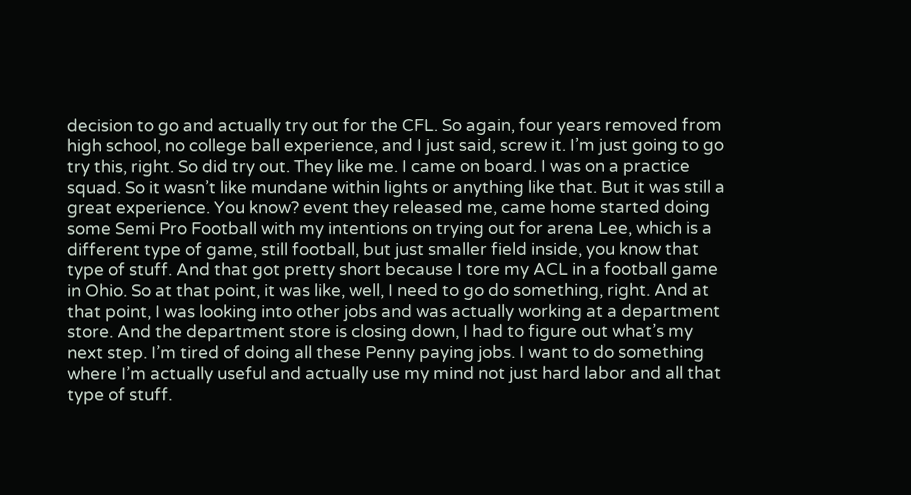decision to go and actually try out for the CFL. So again, four years removed from high school, no college ball experience, and I just said, screw it. I’m just going to go try this, right. So did try out. They like me. I came on board. I was on a practice squad. So it wasn’t like mundane within lights or anything like that. But it was still a great experience. You know? event they released me, came home started doing some Semi Pro Football with my intentions on trying out for arena Lee, which is a different type of game, still football, but just smaller field inside, you know that type of stuff. And that got pretty short because I tore my ACL in a football game in Ohio. So at that point, it was like, well, I need to go do something, right. And at that point, I was looking into other jobs and was actually working at a department store. And the department store is closing down, I had to figure out what’s my next step. I’m tired of doing all these Penny paying jobs. I want to do something where I’m actually useful and actually use my mind not just hard labor and all that type of stuff.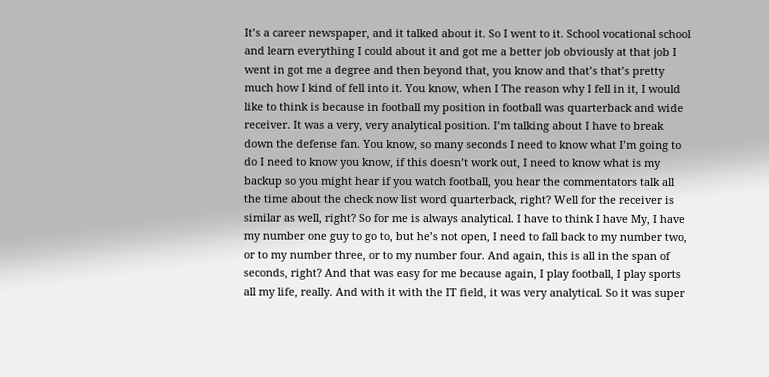It’s a career newspaper, and it talked about it. So I went to it. School vocational school and learn everything I could about it and got me a better job obviously at that job I went in got me a degree and then beyond that, you know and that’s that’s pretty much how I kind of fell into it. You know, when I The reason why I fell in it, I would like to think is because in football my position in football was quarterback and wide receiver. It was a very, very analytical position. I’m talking about I have to break down the defense fan. You know, so many seconds I need to know what I’m going to do I need to know you know, if this doesn’t work out, I need to know what is my backup so you might hear if you watch football, you hear the commentators talk all the time about the check now list word quarterback, right? Well for the receiver is similar as well, right? So for me is always analytical. I have to think I have My, I have my number one guy to go to, but he’s not open, I need to fall back to my number two, or to my number three, or to my number four. And again, this is all in the span of seconds, right? And that was easy for me because again, I play football, I play sports all my life, really. And with it with the IT field, it was very analytical. So it was super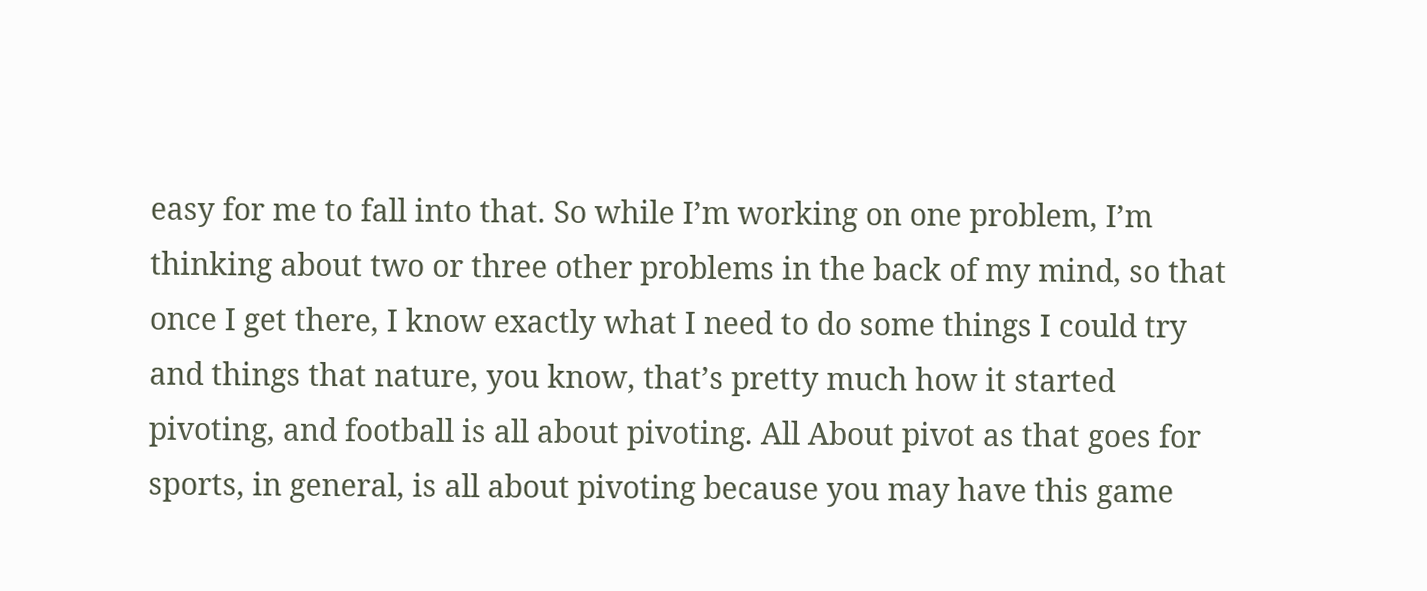easy for me to fall into that. So while I’m working on one problem, I’m thinking about two or three other problems in the back of my mind, so that once I get there, I know exactly what I need to do some things I could try and things that nature, you know, that’s pretty much how it started pivoting, and football is all about pivoting. All About pivot as that goes for sports, in general, is all about pivoting because you may have this game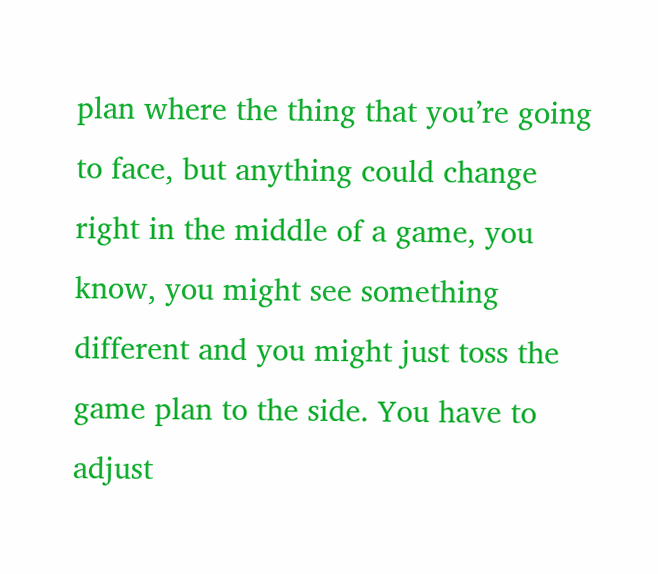plan where the thing that you’re going to face, but anything could change right in the middle of a game, you know, you might see something different and you might just toss the game plan to the side. You have to adjust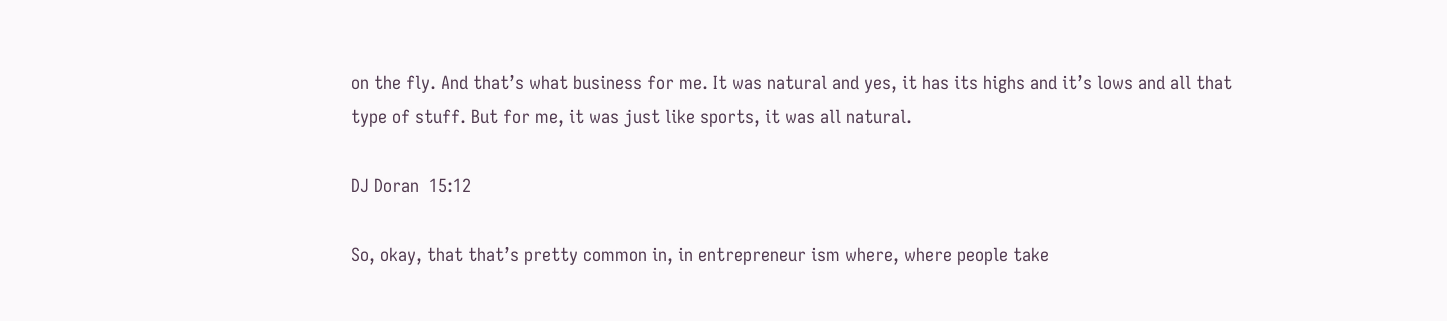on the fly. And that’s what business for me. It was natural and yes, it has its highs and it’s lows and all that type of stuff. But for me, it was just like sports, it was all natural.

DJ Doran  15:12

So, okay, that that’s pretty common in, in entrepreneur ism where, where people take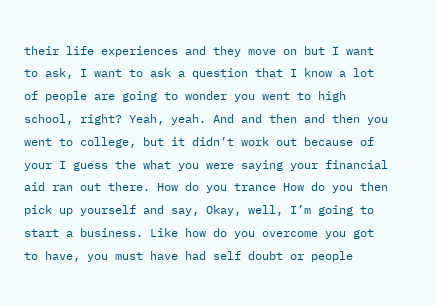their life experiences and they move on but I want to ask, I want to ask a question that I know a lot of people are going to wonder you went to high school, right? Yeah, yeah. And and then and then you went to college, but it didn’t work out because of your I guess the what you were saying your financial aid ran out there. How do you trance How do you then pick up yourself and say, Okay, well, I’m going to start a business. Like how do you overcome you got to have, you must have had self doubt or people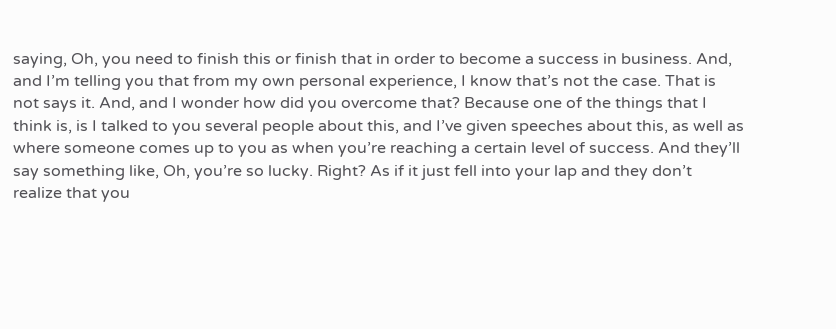saying, Oh, you need to finish this or finish that in order to become a success in business. And, and I’m telling you that from my own personal experience, I know that’s not the case. That is not says it. And, and I wonder how did you overcome that? Because one of the things that I think is, is I talked to you several people about this, and I’ve given speeches about this, as well as where someone comes up to you as when you’re reaching a certain level of success. And they’ll say something like, Oh, you’re so lucky. Right? As if it just fell into your lap and they don’t realize that you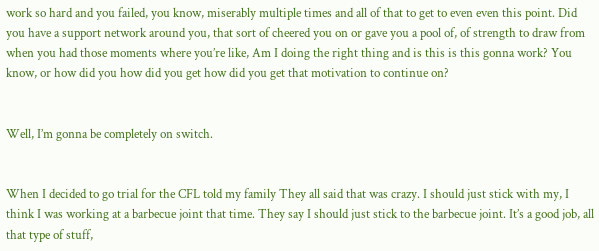work so hard and you failed, you know, miserably multiple times and all of that to get to even even this point. Did you have a support network around you, that sort of cheered you on or gave you a pool of, of strength to draw from when you had those moments where you’re like, Am I doing the right thing and is this is this gonna work? You know, or how did you how did you get how did you get that motivation to continue on?


Well, I’m gonna be completely on switch.


When I decided to go trial for the CFL told my family They all said that was crazy. I should just stick with my, I think I was working at a barbecue joint that time. They say I should just stick to the barbecue joint. It’s a good job, all that type of stuff,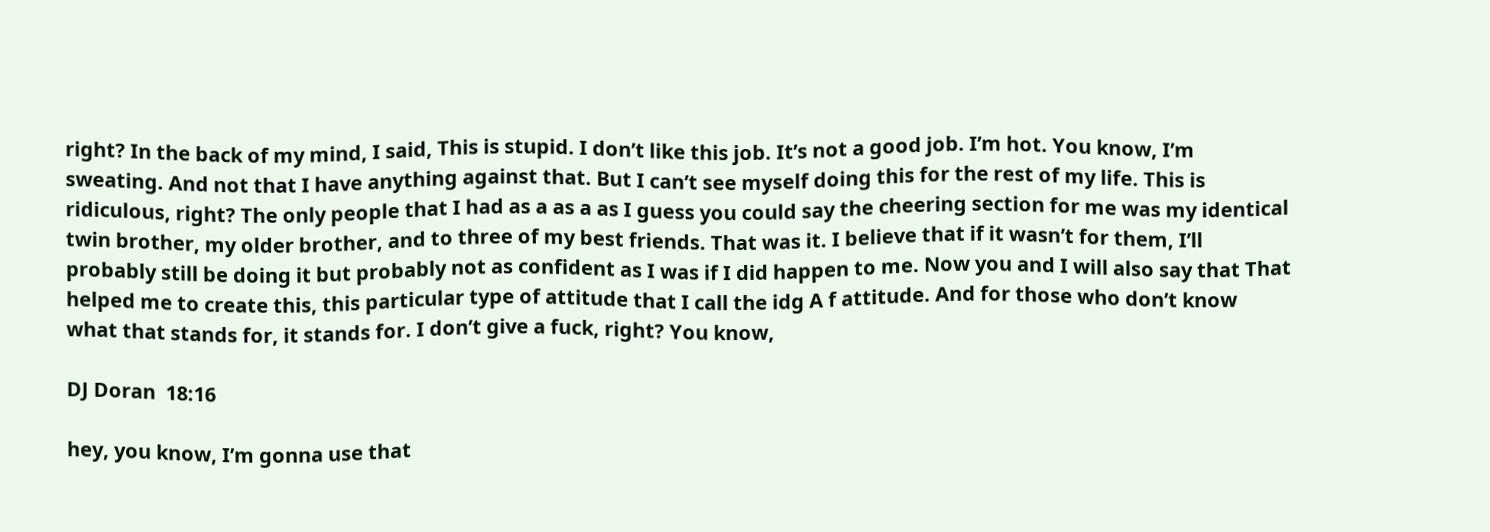right? In the back of my mind, I said, This is stupid. I don’t like this job. It’s not a good job. I’m hot. You know, I’m sweating. And not that I have anything against that. But I can’t see myself doing this for the rest of my life. This is ridiculous, right? The only people that I had as a as a as I guess you could say the cheering section for me was my identical twin brother, my older brother, and to three of my best friends. That was it. I believe that if it wasn’t for them, I’ll probably still be doing it but probably not as confident as I was if I did happen to me. Now you and I will also say that That helped me to create this, this particular type of attitude that I call the idg A f attitude. And for those who don’t know what that stands for, it stands for. I don’t give a fuck, right? You know,

DJ Doran  18:16

hey, you know, I’m gonna use that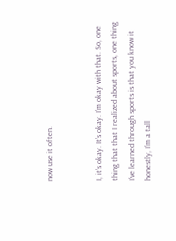now use it often.


I, it’s okay. It’s okay. I’m okay with that. So, one thing that that I realized about sports, one thing I’ve learned through sports is that you know it honestly, I’m a tall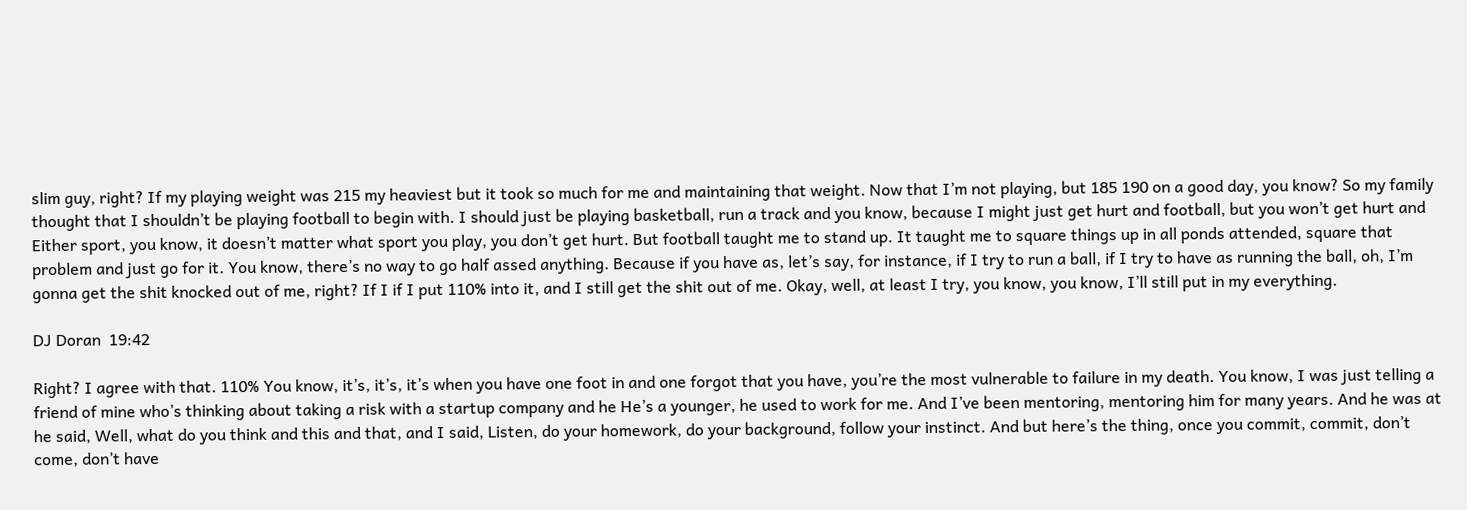slim guy, right? If my playing weight was 215 my heaviest but it took so much for me and maintaining that weight. Now that I’m not playing, but 185 190 on a good day, you know? So my family thought that I shouldn’t be playing football to begin with. I should just be playing basketball, run a track and you know, because I might just get hurt and football, but you won’t get hurt and Either sport, you know, it doesn’t matter what sport you play, you don’t get hurt. But football taught me to stand up. It taught me to square things up in all ponds attended, square that problem and just go for it. You know, there’s no way to go half assed anything. Because if you have as, let’s say, for instance, if I try to run a ball, if I try to have as running the ball, oh, I’m gonna get the shit knocked out of me, right? If I if I put 110% into it, and I still get the shit out of me. Okay, well, at least I try, you know, you know, I’ll still put in my everything.

DJ Doran  19:42

Right? I agree with that. 110% You know, it’s, it’s, it’s when you have one foot in and one forgot that you have, you’re the most vulnerable to failure in my death. You know, I was just telling a friend of mine who’s thinking about taking a risk with a startup company and he He’s a younger, he used to work for me. And I’ve been mentoring, mentoring him for many years. And he was at he said, Well, what do you think and this and that, and I said, Listen, do your homework, do your background, follow your instinct. And but here’s the thing, once you commit, commit, don’t come, don’t have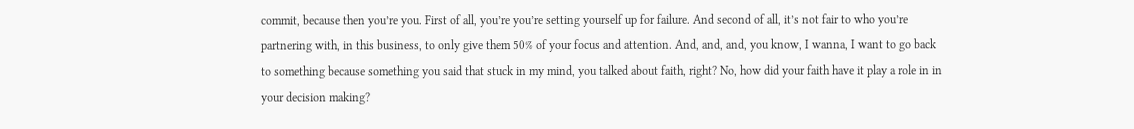commit, because then you’re you. First of all, you’re you’re setting yourself up for failure. And second of all, it’s not fair to who you’re partnering with, in this business, to only give them 50% of your focus and attention. And, and, and, you know, I wanna, I want to go back to something because something you said that stuck in my mind, you talked about faith, right? No, how did your faith have it play a role in in your decision making?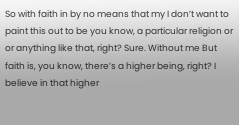So with faith in by no means that my I don’t want to paint this out to be you know, a particular religion or or anything like that, right? Sure. Without me But faith is, you know, there’s a higher being, right? I believe in that higher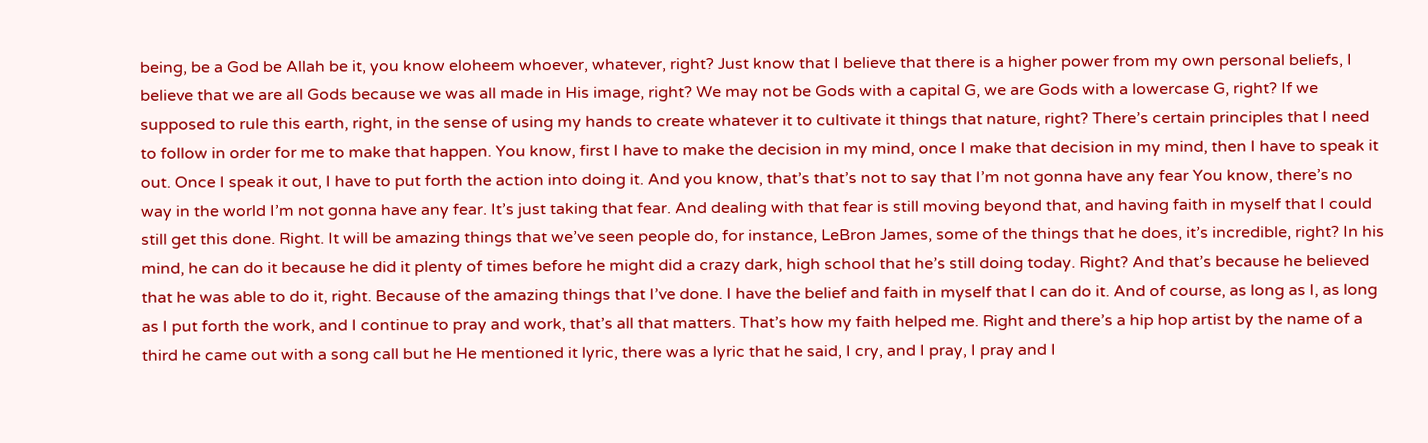being, be a God be Allah be it, you know eloheem whoever, whatever, right? Just know that I believe that there is a higher power from my own personal beliefs, I believe that we are all Gods because we was all made in His image, right? We may not be Gods with a capital G, we are Gods with a lowercase G, right? If we supposed to rule this earth, right, in the sense of using my hands to create whatever it to cultivate it things that nature, right? There’s certain principles that I need to follow in order for me to make that happen. You know, first I have to make the decision in my mind, once I make that decision in my mind, then I have to speak it out. Once I speak it out, I have to put forth the action into doing it. And you know, that’s that’s not to say that I’m not gonna have any fear You know, there’s no way in the world I’m not gonna have any fear. It’s just taking that fear. And dealing with that fear is still moving beyond that, and having faith in myself that I could still get this done. Right. It will be amazing things that we’ve seen people do, for instance, LeBron James, some of the things that he does, it’s incredible, right? In his mind, he can do it because he did it plenty of times before he might did a crazy dark, high school that he’s still doing today. Right? And that’s because he believed that he was able to do it, right. Because of the amazing things that I’ve done. I have the belief and faith in myself that I can do it. And of course, as long as I, as long as I put forth the work, and I continue to pray and work, that’s all that matters. That’s how my faith helped me. Right and there’s a hip hop artist by the name of a third he came out with a song call but he He mentioned it lyric, there was a lyric that he said, I cry, and I pray, I pray and I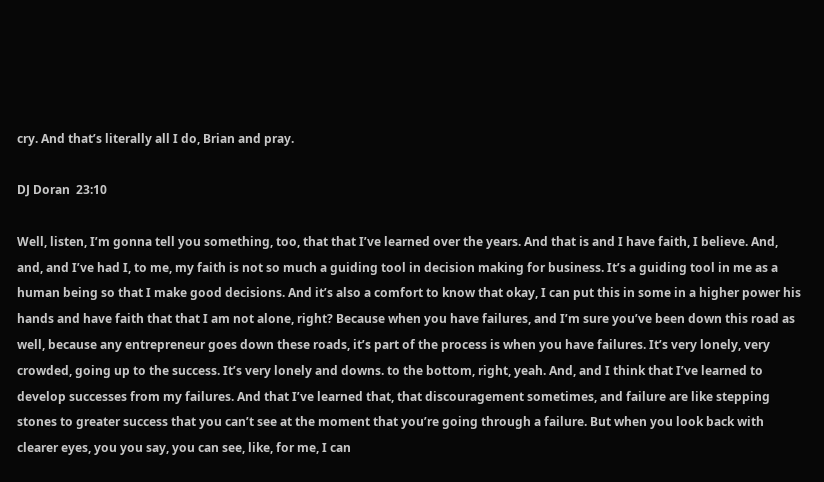cry. And that’s literally all I do, Brian and pray.

DJ Doran  23:10

Well, listen, I’m gonna tell you something, too, that that I’ve learned over the years. And that is and I have faith, I believe. And, and, and I’ve had I, to me, my faith is not so much a guiding tool in decision making for business. It’s a guiding tool in me as a human being so that I make good decisions. And it’s also a comfort to know that okay, I can put this in some in a higher power his hands and have faith that that I am not alone, right? Because when you have failures, and I’m sure you’ve been down this road as well, because any entrepreneur goes down these roads, it’s part of the process is when you have failures. It’s very lonely, very crowded, going up to the success. It’s very lonely and downs. to the bottom, right, yeah. And, and I think that I’ve learned to develop successes from my failures. And that I’ve learned that, that discouragement sometimes, and failure are like stepping stones to greater success that you can’t see at the moment that you’re going through a failure. But when you look back with clearer eyes, you you say, you can see, like, for me, I can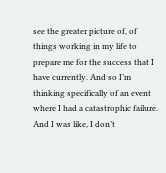see the greater picture of, of things working in my life to prepare me for the success that I have currently. And so I’m thinking specifically of an event where I had a catastrophic failure. And I was like, I don’t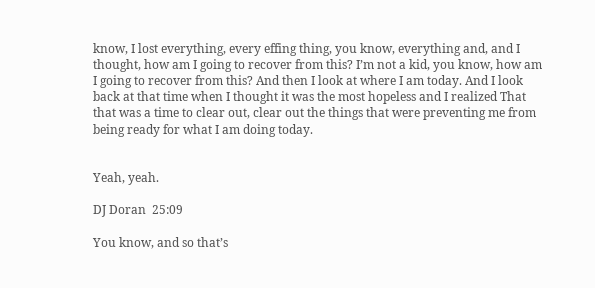know, I lost everything, every effing thing, you know, everything and, and I thought, how am I going to recover from this? I’m not a kid, you know, how am I going to recover from this? And then I look at where I am today. And I look back at that time when I thought it was the most hopeless and I realized That that was a time to clear out, clear out the things that were preventing me from being ready for what I am doing today.


Yeah, yeah.

DJ Doran  25:09

You know, and so that’s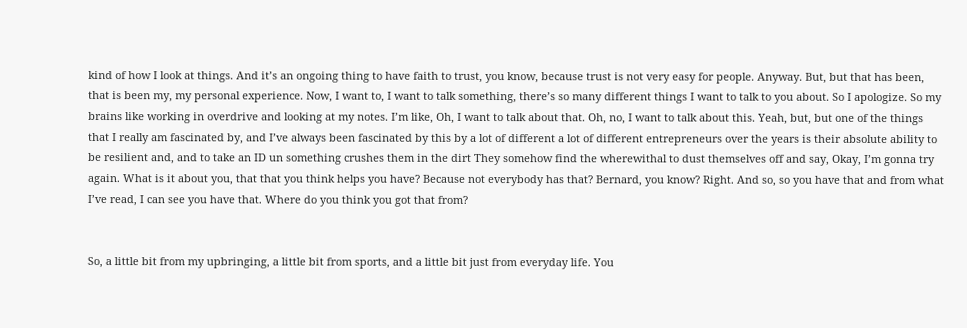kind of how I look at things. And it’s an ongoing thing to have faith to trust, you know, because trust is not very easy for people. Anyway. But, but that has been, that is been my, my personal experience. Now, I want to, I want to talk something, there’s so many different things I want to talk to you about. So I apologize. So my brains like working in overdrive and looking at my notes. I’m like, Oh, I want to talk about that. Oh, no, I want to talk about this. Yeah, but, but one of the things that I really am fascinated by, and I’ve always been fascinated by this by a lot of different a lot of different entrepreneurs over the years is their absolute ability to be resilient and, and to take an ID un something crushes them in the dirt They somehow find the wherewithal to dust themselves off and say, Okay, I’m gonna try again. What is it about you, that that you think helps you have? Because not everybody has that? Bernard, you know? Right. And so, so you have that and from what I’ve read, I can see you have that. Where do you think you got that from?


So, a little bit from my upbringing, a little bit from sports, and a little bit just from everyday life. You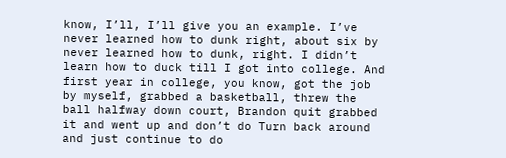know, I’ll, I’ll give you an example. I’ve never learned how to dunk right, about six by never learned how to dunk, right. I didn’t learn how to duck till I got into college. And first year in college, you know, got the job by myself, grabbed a basketball, threw the ball halfway down court, Brandon quit grabbed it and went up and don’t do Turn back around and just continue to do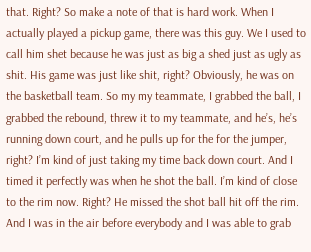that. Right? So make a note of that is hard work. When I actually played a pickup game, there was this guy. We I used to call him shet because he was just as big a shed just as ugly as shit. His game was just like shit, right? Obviously, he was on the basketball team. So my my teammate, I grabbed the ball, I grabbed the rebound, threw it to my teammate, and he’s, he’s running down court, and he pulls up for the for the jumper, right? I’m kind of just taking my time back down court. And I timed it perfectly was when he shot the ball. I’m kind of close to the rim now. Right? He missed the shot ball hit off the rim. And I was in the air before everybody and I was able to grab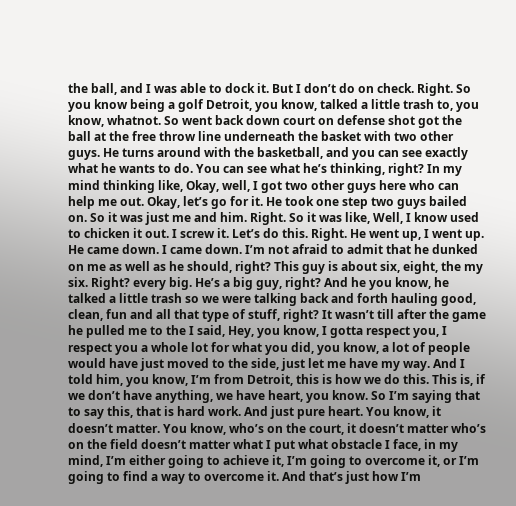the ball, and I was able to dock it. But I don’t do on check. Right. So you know being a golf Detroit, you know, talked a little trash to, you know, whatnot. So went back down court on defense shot got the ball at the free throw line underneath the basket with two other guys. He turns around with the basketball, and you can see exactly what he wants to do. You can see what he’s thinking, right? In my mind thinking like, Okay, well, I got two other guys here who can help me out. Okay, let’s go for it. He took one step two guys bailed on. So it was just me and him. Right. So it was like, Well, I know used to chicken it out. I screw it. Let’s do this. Right. He went up, I went up. He came down. I came down. I’m not afraid to admit that he dunked on me as well as he should, right? This guy is about six, eight, the my six. Right? every big. He’s a big guy, right? And he you know, he talked a little trash so we were talking back and forth hauling good, clean, fun and all that type of stuff, right? It wasn’t till after the game he pulled me to the I said, Hey, you know, I gotta respect you, I respect you a whole lot for what you did, you know, a lot of people would have just moved to the side, just let me have my way. And I told him, you know, I’m from Detroit, this is how we do this. This is, if we don’t have anything, we have heart, you know. So I’m saying that to say this, that is hard work. And just pure heart. You know, it doesn’t matter. You know, who’s on the court, it doesn’t matter who’s on the field doesn’t matter what I put what obstacle I face, in my mind, I’m either going to achieve it, I’m going to overcome it, or I’m going to find a way to overcome it. And that’s just how I’m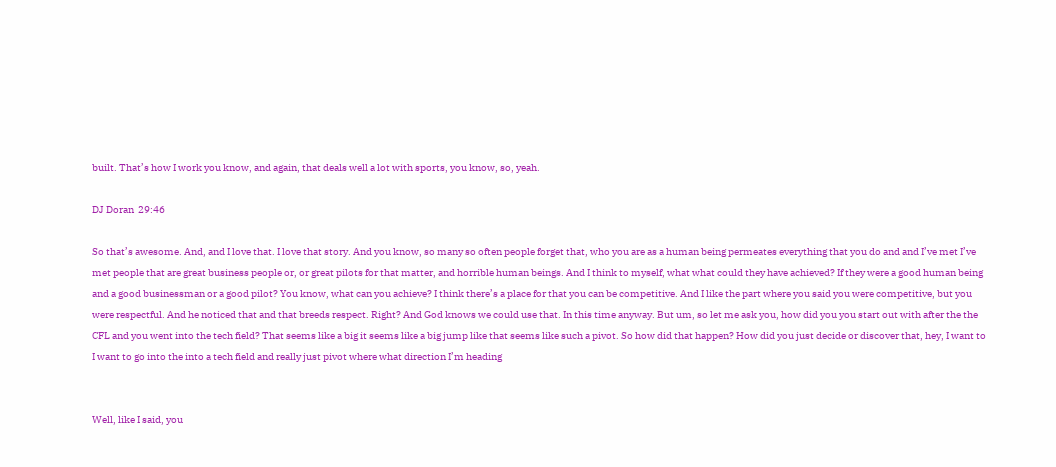built. That’s how I work you know, and again, that deals well a lot with sports, you know, so, yeah.

DJ Doran  29:46

So that’s awesome. And, and I love that. I love that story. And you know, so many so often people forget that, who you are as a human being permeates everything that you do and and I’ve met I’ve met people that are great business people or, or great pilots for that matter, and horrible human beings. And I think to myself, what what could they have achieved? If they were a good human being and a good businessman or a good pilot? You know, what can you achieve? I think there’s a place for that you can be competitive. And I like the part where you said you were competitive, but you were respectful. And he noticed that and that breeds respect. Right? And God knows we could use that. In this time anyway. But um, so let me ask you, how did you you start out with after the the CFL and you went into the tech field? That seems like a big it seems like a big jump like that seems like such a pivot. So how did that happen? How did you just decide or discover that, hey, I want to I want to go into the into a tech field and really just pivot where what direction I’m heading


Well, like I said, you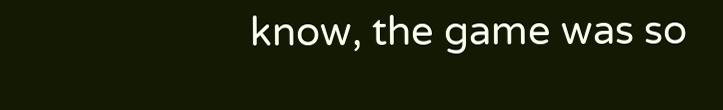know, the game was so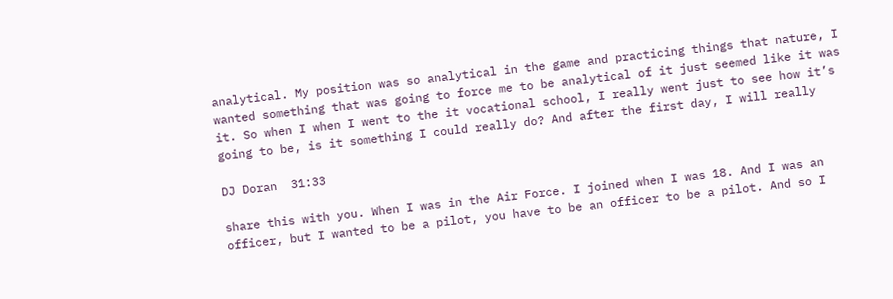analytical. My position was so analytical in the game and practicing things that nature, I wanted something that was going to force me to be analytical of it just seemed like it was it. So when I when I went to the it vocational school, I really went just to see how it’s going to be, is it something I could really do? And after the first day, I will really

DJ Doran  31:33

share this with you. When I was in the Air Force. I joined when I was 18. And I was an officer, but I wanted to be a pilot, you have to be an officer to be a pilot. And so I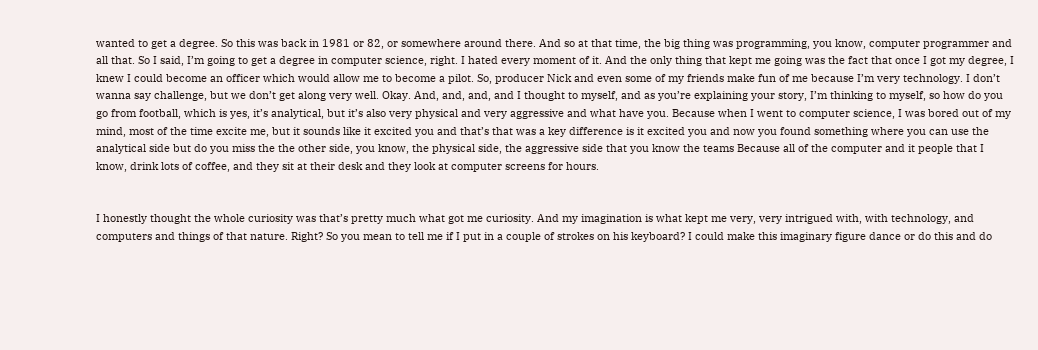wanted to get a degree. So this was back in 1981 or 82, or somewhere around there. And so at that time, the big thing was programming, you know, computer programmer and all that. So I said, I’m going to get a degree in computer science, right. I hated every moment of it. And the only thing that kept me going was the fact that once I got my degree, I knew I could become an officer which would allow me to become a pilot. So, producer Nick and even some of my friends make fun of me because I’m very technology. I don’t wanna say challenge, but we don’t get along very well. Okay. And, and, and, and I thought to myself, and as you’re explaining your story, I’m thinking to myself, so how do you go from football, which is yes, it’s analytical, but it’s also very physical and very aggressive and what have you. Because when I went to computer science, I was bored out of my mind, most of the time excite me, but it sounds like it excited you and that’s that was a key difference is it excited you and now you found something where you can use the analytical side but do you miss the the other side, you know, the physical side, the aggressive side that you know the teams Because all of the computer and it people that I know, drink lots of coffee, and they sit at their desk and they look at computer screens for hours.


I honestly thought the whole curiosity was that’s pretty much what got me curiosity. And my imagination is what kept me very, very intrigued with, with technology, and computers and things of that nature. Right? So you mean to tell me if I put in a couple of strokes on his keyboard? I could make this imaginary figure dance or do this and do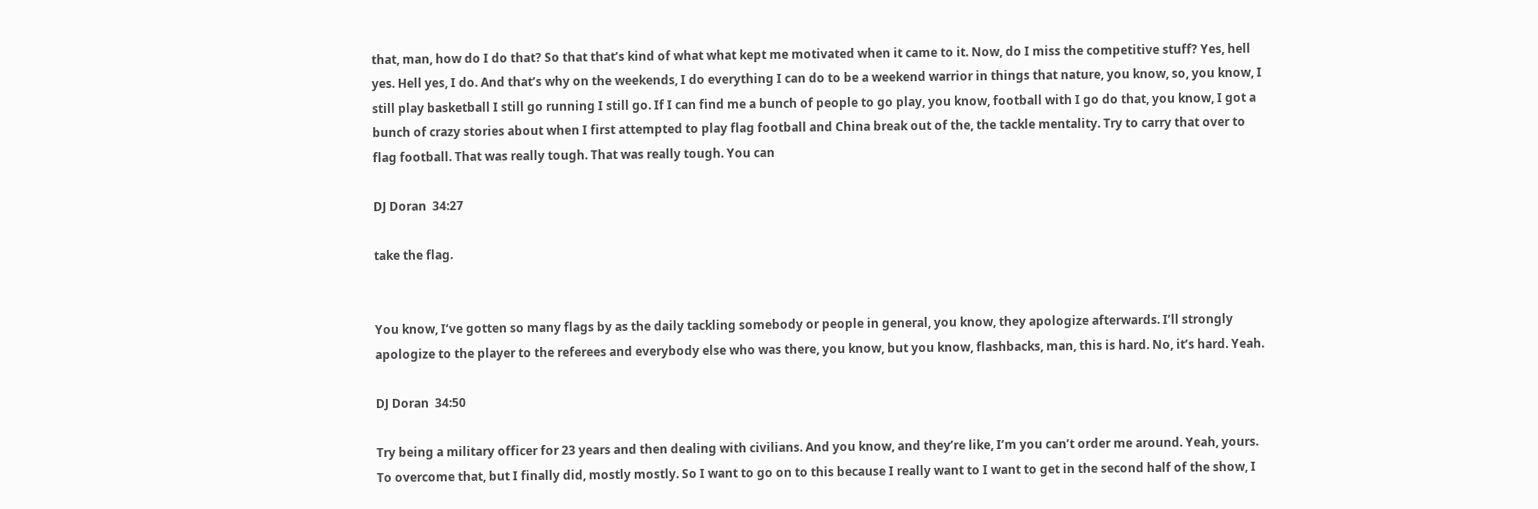that, man, how do I do that? So that that’s kind of what what kept me motivated when it came to it. Now, do I miss the competitive stuff? Yes, hell yes. Hell yes, I do. And that’s why on the weekends, I do everything I can do to be a weekend warrior in things that nature, you know, so, you know, I still play basketball I still go running I still go. If I can find me a bunch of people to go play, you know, football with I go do that, you know, I got a bunch of crazy stories about when I first attempted to play flag football and China break out of the, the tackle mentality. Try to carry that over to flag football. That was really tough. That was really tough. You can

DJ Doran  34:27

take the flag.


You know, I’ve gotten so many flags by as the daily tackling somebody or people in general, you know, they apologize afterwards. I’ll strongly apologize to the player to the referees and everybody else who was there, you know, but you know, flashbacks, man, this is hard. No, it’s hard. Yeah.

DJ Doran  34:50

Try being a military officer for 23 years and then dealing with civilians. And you know, and they’re like, I’m you can’t order me around. Yeah, yours. To overcome that, but I finally did, mostly mostly. So I want to go on to this because I really want to I want to get in the second half of the show, I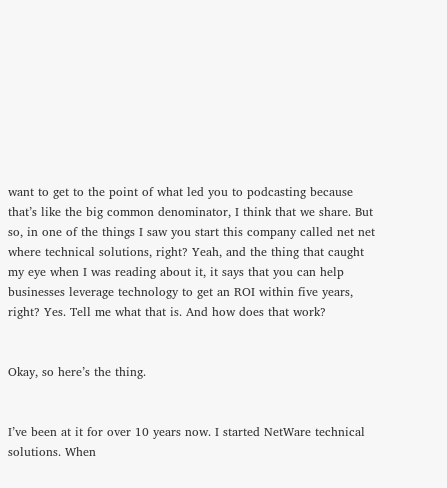want to get to the point of what led you to podcasting because that’s like the big common denominator, I think that we share. But so, in one of the things I saw you start this company called net net where technical solutions, right? Yeah, and the thing that caught my eye when I was reading about it, it says that you can help businesses leverage technology to get an ROI within five years, right? Yes. Tell me what that is. And how does that work?


Okay, so here’s the thing.


I’ve been at it for over 10 years now. I started NetWare technical solutions. When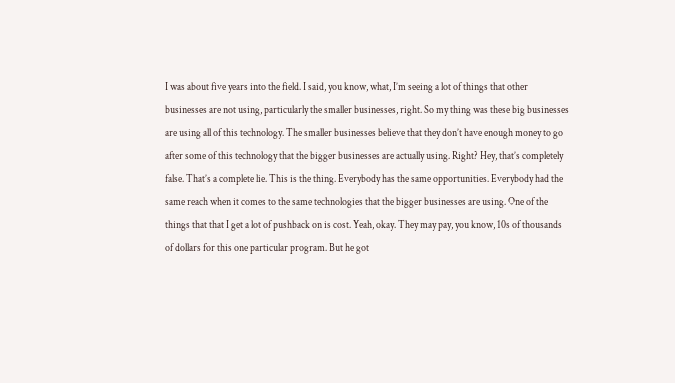I was about five years into the field. I said, you know, what, I’m seeing a lot of things that other businesses are not using, particularly the smaller businesses, right. So my thing was these big businesses are using all of this technology. The smaller businesses believe that they don’t have enough money to go after some of this technology that the bigger businesses are actually using. Right? Hey, that’s completely false. That’s a complete lie. This is the thing. Everybody has the same opportunities. Everybody had the same reach when it comes to the same technologies that the bigger businesses are using. One of the things that that I get a lot of pushback on is cost. Yeah, okay. They may pay, you know, 10s of thousands of dollars for this one particular program. But he got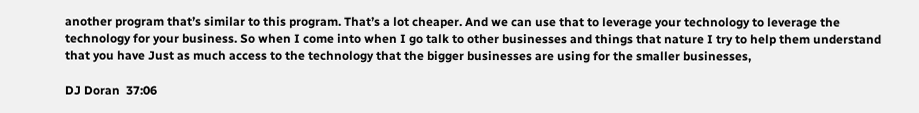another program that’s similar to this program. That’s a lot cheaper. And we can use that to leverage your technology to leverage the technology for your business. So when I come into when I go talk to other businesses and things that nature I try to help them understand that you have Just as much access to the technology that the bigger businesses are using for the smaller businesses,

DJ Doran  37:06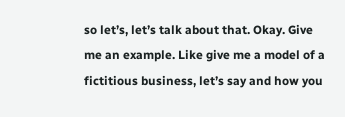so let’s, let’s talk about that. Okay. Give me an example. Like give me a model of a fictitious business, let’s say and how you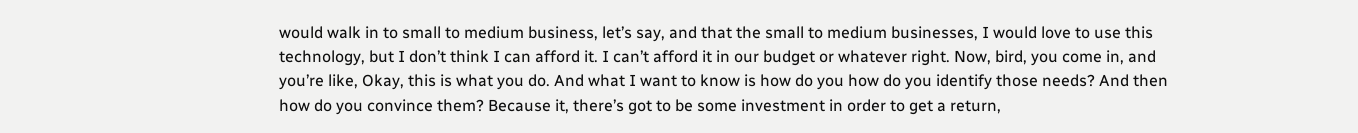would walk in to small to medium business, let’s say, and that the small to medium businesses, I would love to use this technology, but I don’t think I can afford it. I can’t afford it in our budget or whatever right. Now, bird, you come in, and you’re like, Okay, this is what you do. And what I want to know is how do you how do you identify those needs? And then how do you convince them? Because it, there’s got to be some investment in order to get a return,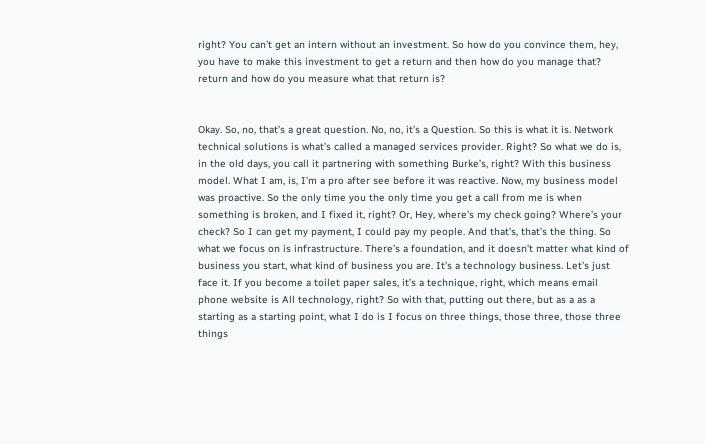right? You can’t get an intern without an investment. So how do you convince them, hey, you have to make this investment to get a return and then how do you manage that? return and how do you measure what that return is?


Okay. So, no, that’s a great question. No, no, it’s a Question. So this is what it is. Network technical solutions is what’s called a managed services provider. Right? So what we do is, in the old days, you call it partnering with something Burke’s, right? With this business model. What I am, is, I’m a pro after see before it was reactive. Now, my business model was proactive. So the only time you the only time you get a call from me is when something is broken, and I fixed it, right? Or, Hey, where’s my check going? Where’s your check? So I can get my payment, I could pay my people. And that’s, that’s the thing. So what we focus on is infrastructure. There’s a foundation, and it doesn’t matter what kind of business you start, what kind of business you are. It’s a technology business. Let’s just face it. If you become a toilet paper sales, it’s a technique, right, which means email phone website is All technology, right? So with that, putting out there, but as a as a starting as a starting point, what I do is I focus on three things, those three, those three things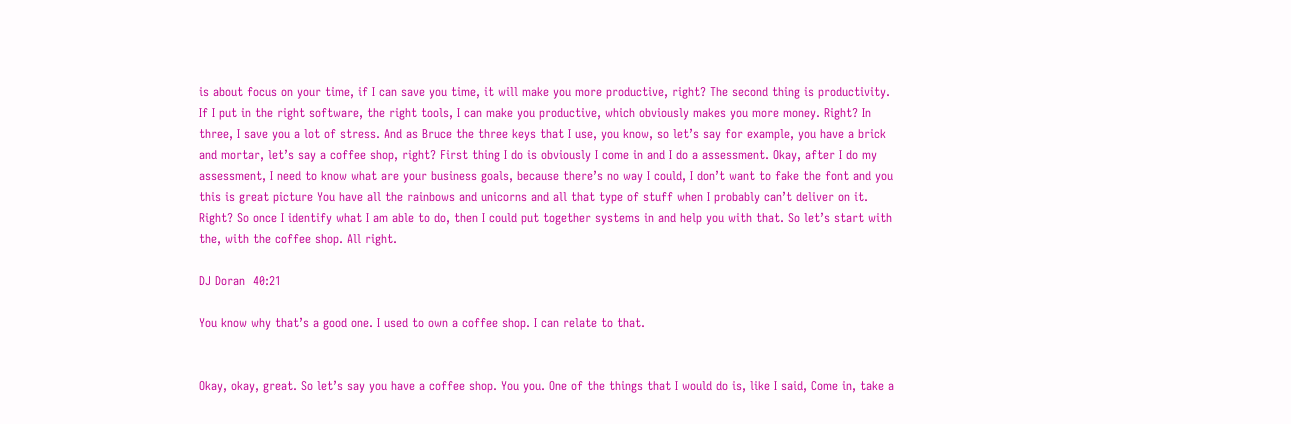is about focus on your time, if I can save you time, it will make you more productive, right? The second thing is productivity. If I put in the right software, the right tools, I can make you productive, which obviously makes you more money. Right? In three, I save you a lot of stress. And as Bruce the three keys that I use, you know, so let’s say for example, you have a brick and mortar, let’s say a coffee shop, right? First thing I do is obviously I come in and I do a assessment. Okay, after I do my assessment, I need to know what are your business goals, because there’s no way I could, I don’t want to fake the font and you this is great picture You have all the rainbows and unicorns and all that type of stuff when I probably can’t deliver on it. Right? So once I identify what I am able to do, then I could put together systems in and help you with that. So let’s start with the, with the coffee shop. All right.

DJ Doran  40:21

You know why that’s a good one. I used to own a coffee shop. I can relate to that.


Okay, okay, great. So let’s say you have a coffee shop. You you. One of the things that I would do is, like I said, Come in, take a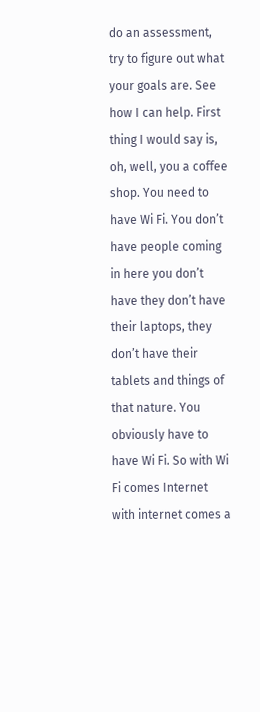do an assessment, try to figure out what your goals are. See how I can help. First thing I would say is, oh, well, you a coffee shop. You need to have Wi Fi. You don’t have people coming in here you don’t have they don’t have their laptops, they don’t have their tablets and things of that nature. You obviously have to have Wi Fi. So with Wi Fi comes Internet with internet comes a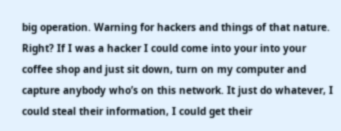big operation. Warning for hackers and things of that nature. Right? If I was a hacker I could come into your into your coffee shop and just sit down, turn on my computer and capture anybody who’s on this network. It just do whatever, I could steal their information, I could get their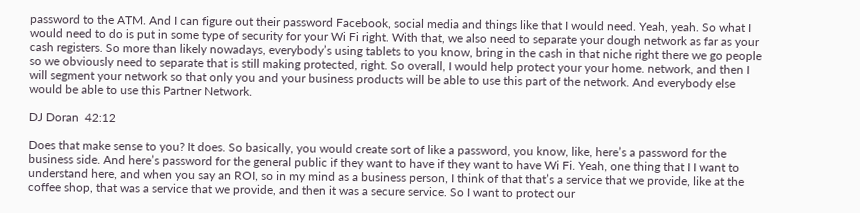password to the ATM. And I can figure out their password Facebook, social media and things like that I would need. Yeah, yeah. So what I would need to do is put in some type of security for your Wi Fi right. With that, we also need to separate your dough network as far as your cash registers. So more than likely nowadays, everybody’s using tablets to you know, bring in the cash in that niche right there we go people so we obviously need to separate that is still making protected, right. So overall, I would help protect your your home. network, and then I will segment your network so that only you and your business products will be able to use this part of the network. And everybody else would be able to use this Partner Network.

DJ Doran  42:12

Does that make sense to you? It does. So basically, you would create sort of like a password, you know, like, here’s a password for the business side. And here’s password for the general public if they want to have if they want to have Wi Fi. Yeah, one thing that I I want to understand here, and when you say an ROI, so in my mind as a business person, I think of that that’s a service that we provide, like at the coffee shop, that was a service that we provide, and then it was a secure service. So I want to protect our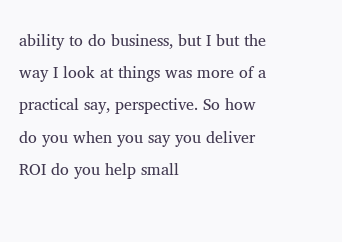ability to do business, but I but the way I look at things was more of a practical say, perspective. So how do you when you say you deliver ROI do you help small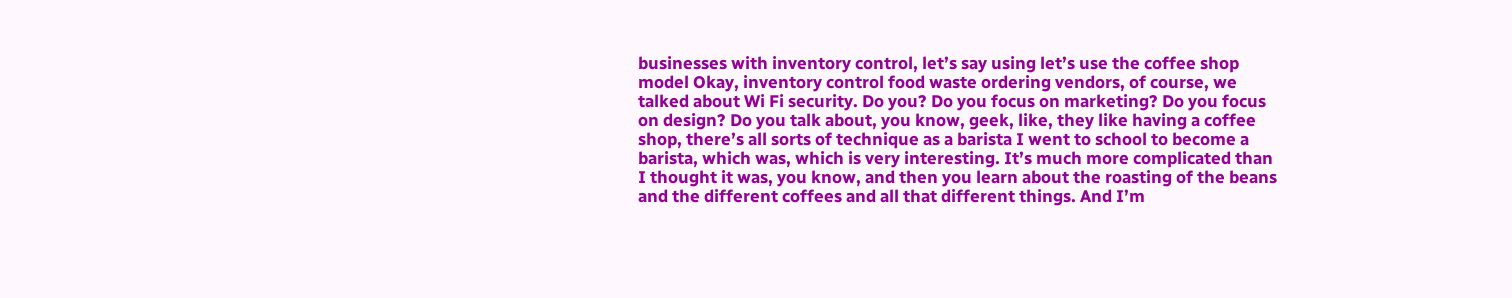businesses with inventory control, let’s say using let’s use the coffee shop model Okay, inventory control food waste ordering vendors, of course, we talked about Wi Fi security. Do you? Do you focus on marketing? Do you focus on design? Do you talk about, you know, geek, like, they like having a coffee shop, there’s all sorts of technique as a barista I went to school to become a barista, which was, which is very interesting. It’s much more complicated than I thought it was, you know, and then you learn about the roasting of the beans and the different coffees and all that different things. And I’m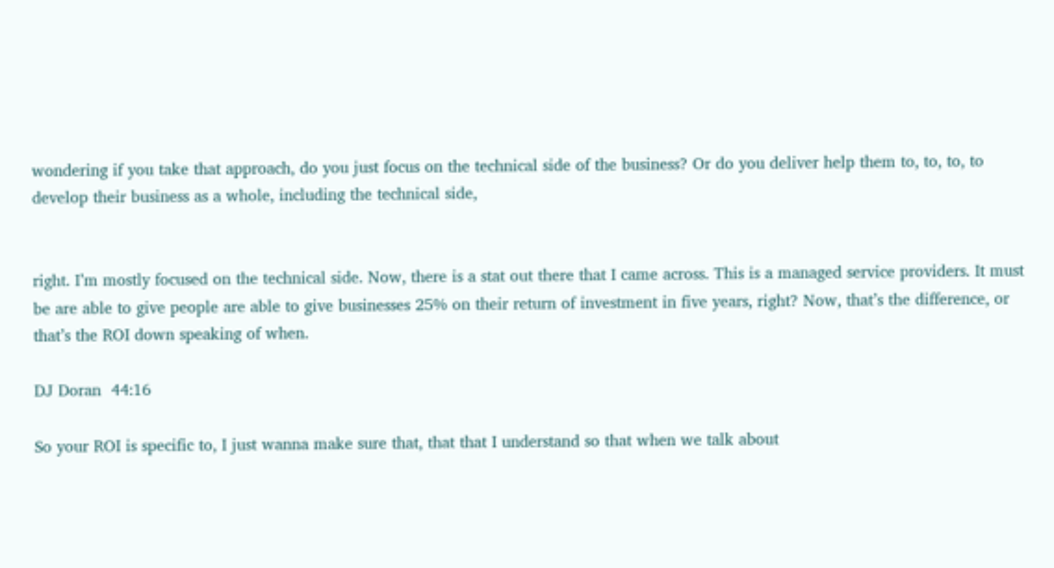wondering if you take that approach, do you just focus on the technical side of the business? Or do you deliver help them to, to, to, to develop their business as a whole, including the technical side,


right. I’m mostly focused on the technical side. Now, there is a stat out there that I came across. This is a managed service providers. It must be are able to give people are able to give businesses 25% on their return of investment in five years, right? Now, that’s the difference, or that’s the ROI down speaking of when.

DJ Doran  44:16

So your ROI is specific to, I just wanna make sure that, that that I understand so that when we talk about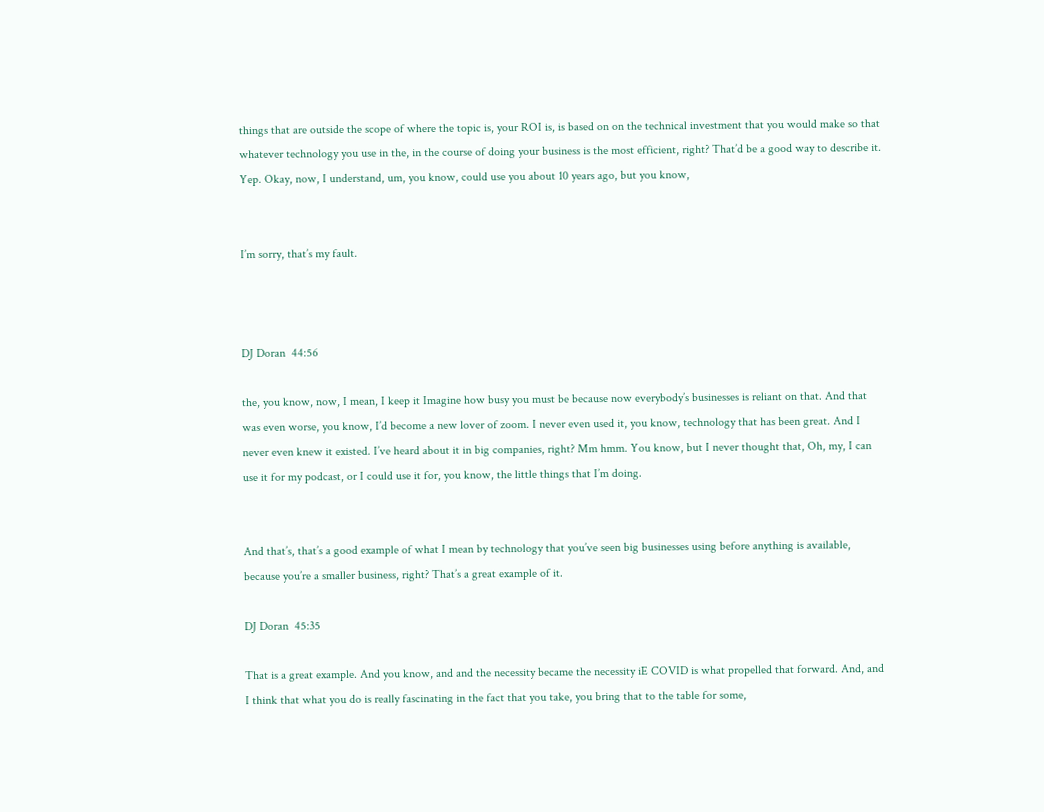things that are outside the scope of where the topic is, your ROI is, is based on on the technical investment that you would make so that whatever technology you use in the, in the course of doing your business is the most efficient, right? That’d be a good way to describe it. Yep. Okay, now, I understand, um, you know, could use you about 10 years ago, but you know,


I’m sorry, that’s my fault.



DJ Doran  44:56

the, you know, now, I mean, I keep it Imagine how busy you must be because now everybody’s businesses is reliant on that. And that was even worse, you know, I’d become a new lover of zoom. I never even used it, you know, technology that has been great. And I never even knew it existed. I’ve heard about it in big companies, right? Mm hmm. You know, but I never thought that, Oh, my, I can use it for my podcast, or I could use it for, you know, the little things that I’m doing.


And that’s, that’s a good example of what I mean by technology that you’ve seen big businesses using before anything is available, because you’re a smaller business, right? That’s a great example of it.

DJ Doran  45:35

That is a great example. And you know, and and the necessity became the necessity iE COVID is what propelled that forward. And, and I think that what you do is really fascinating in the fact that you take, you bring that to the table for some,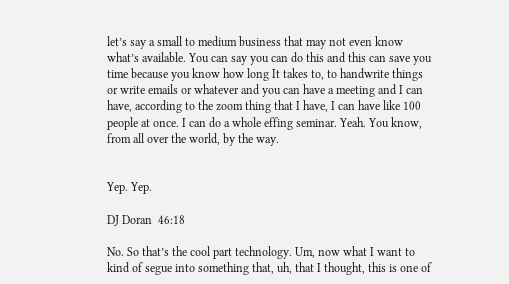let’s say a small to medium business that may not even know what’s available. You can say you can do this and this can save you time because you know how long It takes to, to handwrite things or write emails or whatever and you can have a meeting and I can have, according to the zoom thing that I have, I can have like 100 people at once. I can do a whole effing seminar. Yeah. You know, from all over the world, by the way.


Yep. Yep.

DJ Doran  46:18

No. So that’s the cool part technology. Um, now what I want to kind of segue into something that, uh, that I thought, this is one of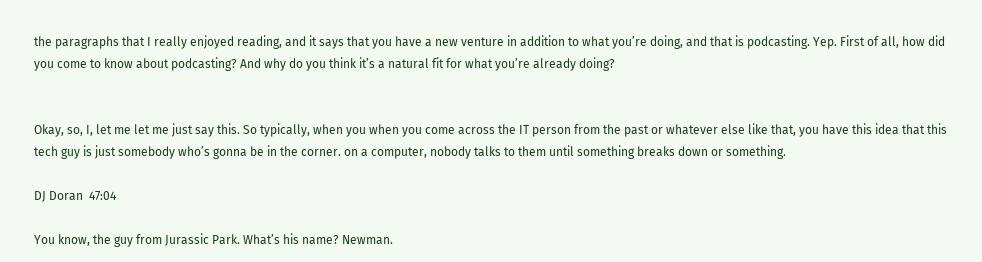the paragraphs that I really enjoyed reading, and it says that you have a new venture in addition to what you’re doing, and that is podcasting. Yep. First of all, how did you come to know about podcasting? And why do you think it’s a natural fit for what you’re already doing?


Okay, so, I, let me let me just say this. So typically, when you when you come across the IT person from the past or whatever else like that, you have this idea that this tech guy is just somebody who’s gonna be in the corner. on a computer, nobody talks to them until something breaks down or something.

DJ Doran  47:04

You know, the guy from Jurassic Park. What’s his name? Newman.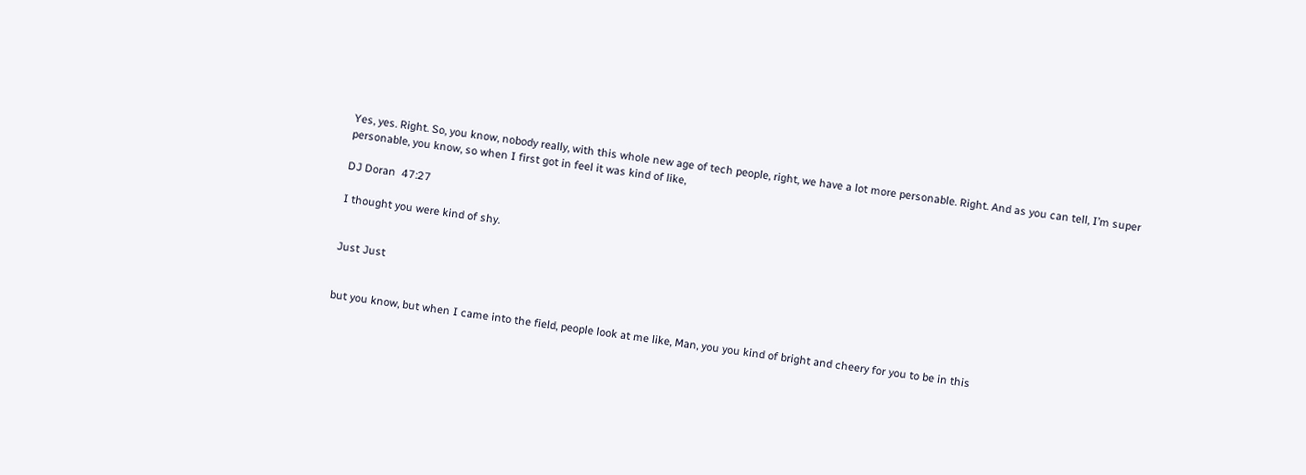Yes, yes. Right. So, you know, nobody really, with this whole new age of tech people, right, we have a lot more personable. Right. And as you can tell, I’m super personable, you know, so when I first got in feel it was kind of like,

DJ Doran  47:27

I thought you were kind of shy.


Just Just


but you know, but when I came into the field, people look at me like, Man, you you kind of bright and cheery for you to be in this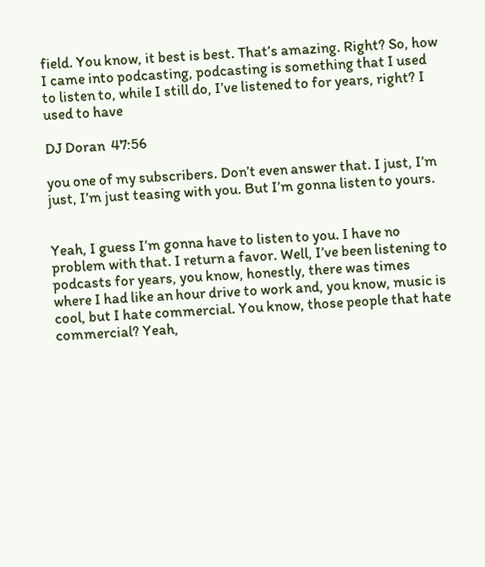field. You know, it best is best. That’s amazing. Right? So, how I came into podcasting, podcasting is something that I used to listen to, while I still do, I’ve listened to for years, right? I used to have

DJ Doran  47:56

you one of my subscribers. Don’t even answer that. I just, I’m just, I’m just teasing with you. But I’m gonna listen to yours.


Yeah, I guess I’m gonna have to listen to you. I have no problem with that. I return a favor. Well, I’ve been listening to podcasts for years, you know, honestly, there was times where I had like an hour drive to work and, you know, music is cool, but I hate commercial. You know, those people that hate commercial? Yeah,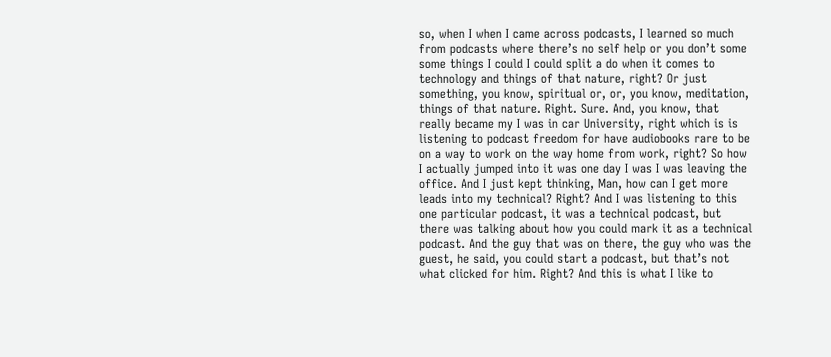so, when I when I came across podcasts, I learned so much from podcasts where there’s no self help or you don’t some some things I could I could split a do when it comes to technology and things of that nature, right? Or just something, you know, spiritual or, or, you know, meditation, things of that nature. Right. Sure. And, you know, that really became my I was in car University, right which is is listening to podcast freedom for have audiobooks rare to be on a way to work on the way home from work, right? So how I actually jumped into it was one day I was I was leaving the office. And I just kept thinking, Man, how can I get more leads into my technical? Right? And I was listening to this one particular podcast, it was a technical podcast, but there was talking about how you could mark it as a technical podcast. And the guy that was on there, the guy who was the guest, he said, you could start a podcast, but that’s not what clicked for him. Right? And this is what I like to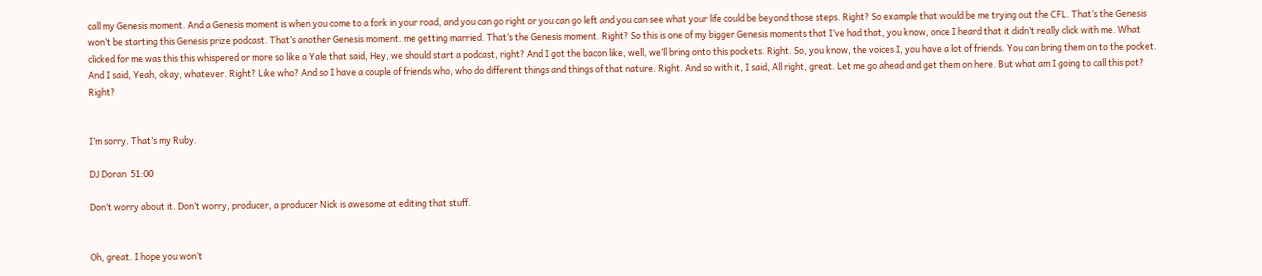call my Genesis moment. And a Genesis moment is when you come to a fork in your road, and you can go right or you can go left and you can see what your life could be beyond those steps. Right? So example that would be me trying out the CFL. That’s the Genesis won’t be starting this Genesis prize podcast. That’s another Genesis moment. me getting married. That’s the Genesis moment. Right? So this is one of my bigger Genesis moments that I’ve had that, you know, once I heard that it didn’t really click with me. What clicked for me was this this whispered or more so like a Yale that said, Hey, we should start a podcast, right? And I got the bacon like, well, we’ll bring onto this pockets. Right. So, you know, the voices I, you have a lot of friends. You can bring them on to the pocket. And I said, Yeah, okay, whatever. Right? Like who? And so I have a couple of friends who, who do different things and things of that nature. Right. And so with it, I said, All right, great. Let me go ahead and get them on here. But what am I going to call this pot? Right?


I’m sorry. That’s my Ruby.

DJ Doran  51:00

Don’t worry about it. Don’t worry, producer, a producer Nick is awesome at editing that stuff.


Oh, great. I hope you won’t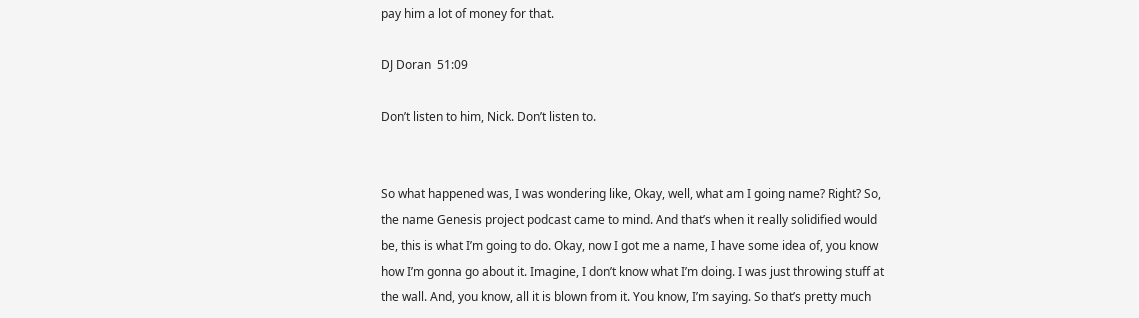pay him a lot of money for that.

DJ Doran  51:09

Don’t listen to him, Nick. Don’t listen to.


So what happened was, I was wondering like, Okay, well, what am I going name? Right? So, the name Genesis project podcast came to mind. And that’s when it really solidified would be, this is what I’m going to do. Okay, now I got me a name, I have some idea of, you know how I’m gonna go about it. Imagine, I don’t know what I’m doing. I was just throwing stuff at the wall. And, you know, all it is blown from it. You know, I’m saying. So that’s pretty much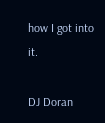how I got into it.

DJ Doran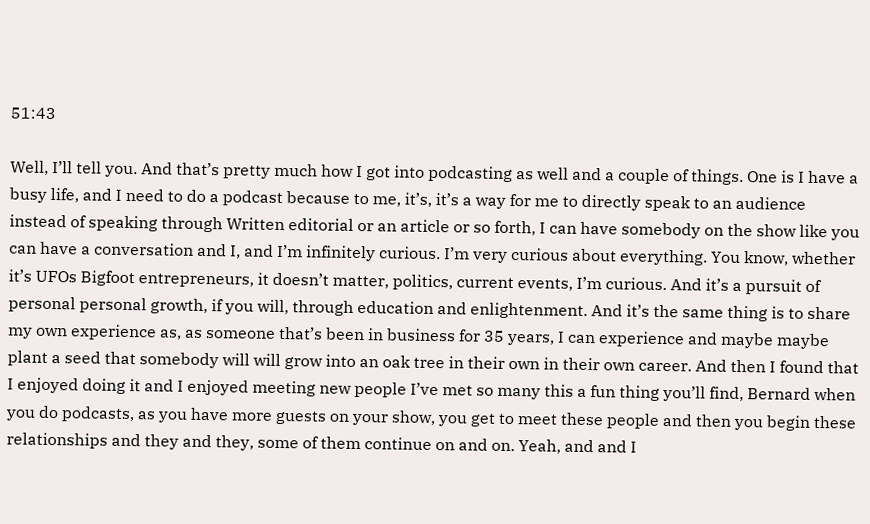51:43

Well, I’ll tell you. And that’s pretty much how I got into podcasting as well and a couple of things. One is I have a busy life, and I need to do a podcast because to me, it’s, it’s a way for me to directly speak to an audience instead of speaking through Written editorial or an article or so forth, I can have somebody on the show like you can have a conversation and I, and I’m infinitely curious. I’m very curious about everything. You know, whether it’s UFOs Bigfoot entrepreneurs, it doesn’t matter, politics, current events, I’m curious. And it’s a pursuit of personal personal growth, if you will, through education and enlightenment. And it’s the same thing is to share my own experience as, as someone that’s been in business for 35 years, I can experience and maybe maybe plant a seed that somebody will will grow into an oak tree in their own in their own career. And then I found that I enjoyed doing it and I enjoyed meeting new people I’ve met so many this a fun thing you’ll find, Bernard when you do podcasts, as you have more guests on your show, you get to meet these people and then you begin these relationships and they and they, some of them continue on and on. Yeah, and and I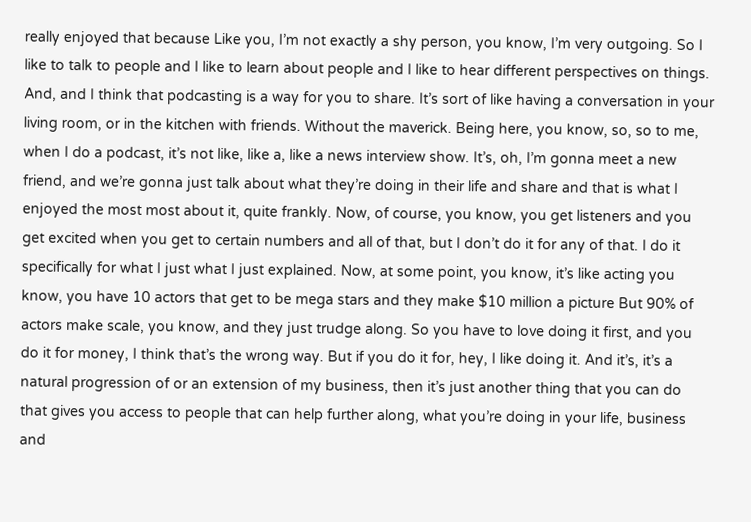really enjoyed that because Like you, I’m not exactly a shy person, you know, I’m very outgoing. So I like to talk to people and I like to learn about people and I like to hear different perspectives on things. And, and I think that podcasting is a way for you to share. It’s sort of like having a conversation in your living room, or in the kitchen with friends. Without the maverick. Being here, you know, so, so to me, when I do a podcast, it’s not like, like a, like a news interview show. It’s, oh, I’m gonna meet a new friend, and we’re gonna just talk about what they’re doing in their life and share and that is what I enjoyed the most most about it, quite frankly. Now, of course, you know, you get listeners and you get excited when you get to certain numbers and all of that, but I don’t do it for any of that. I do it specifically for what I just what I just explained. Now, at some point, you know, it’s like acting you know, you have 10 actors that get to be mega stars and they make $10 million a picture But 90% of actors make scale, you know, and they just trudge along. So you have to love doing it first, and you do it for money, I think that’s the wrong way. But if you do it for, hey, I like doing it. And it’s, it’s a natural progression of or an extension of my business, then it’s just another thing that you can do that gives you access to people that can help further along, what you’re doing in your life, business and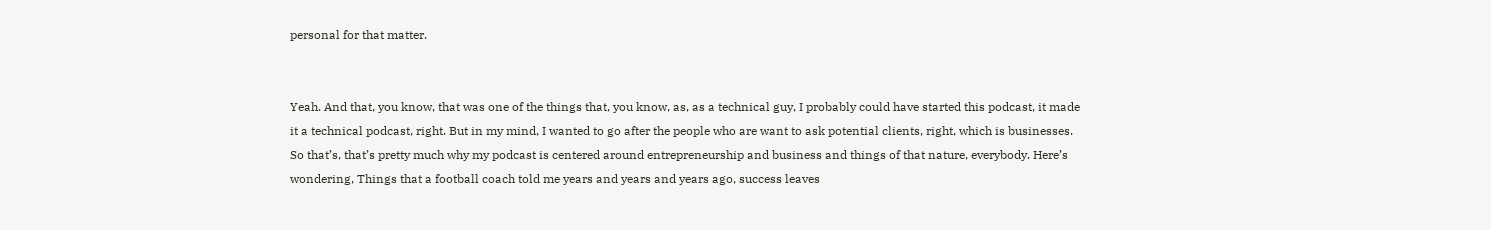personal for that matter.


Yeah. And that, you know, that was one of the things that, you know, as, as a technical guy, I probably could have started this podcast, it made it a technical podcast, right. But in my mind, I wanted to go after the people who are want to ask potential clients, right, which is businesses. So that’s, that’s pretty much why my podcast is centered around entrepreneurship and business and things of that nature, everybody. Here’s wondering, Things that a football coach told me years and years and years ago, success leaves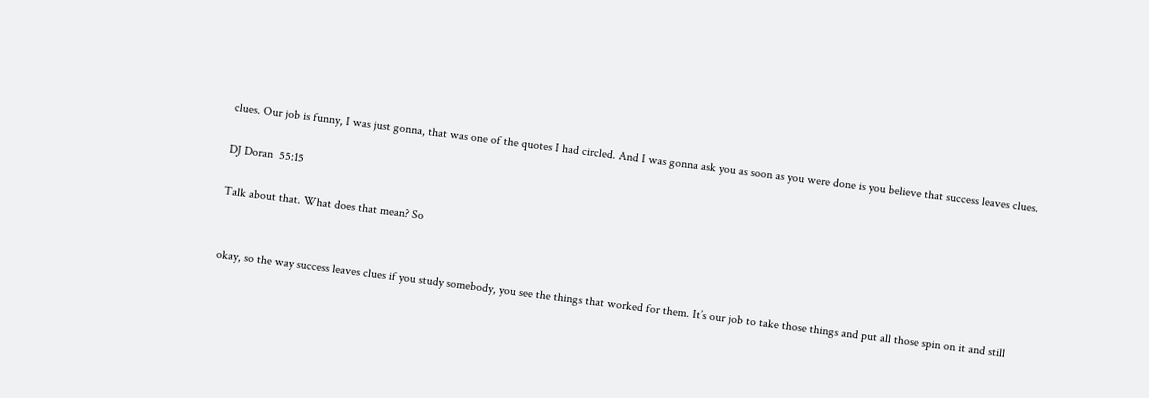clues. Our job is funny, I was just gonna, that was one of the quotes I had circled. And I was gonna ask you as soon as you were done is you believe that success leaves clues.

DJ Doran  55:15

Talk about that. What does that mean? So


okay, so the way success leaves clues if you study somebody, you see the things that worked for them. It’s our job to take those things and put all those spin on it and still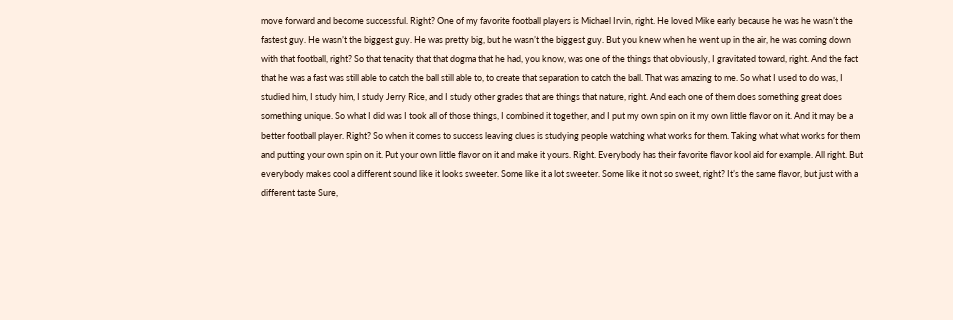move forward and become successful. Right? One of my favorite football players is Michael Irvin, right. He loved Mike early because he was he wasn’t the fastest guy. He wasn’t the biggest guy. He was pretty big, but he wasn’t the biggest guy. But you knew when he went up in the air, he was coming down with that football, right? So that tenacity that that dogma that he had, you know, was one of the things that obviously, I gravitated toward, right. And the fact that he was a fast was still able to catch the ball still able to, to create that separation to catch the ball. That was amazing to me. So what I used to do was, I studied him, I study him, I study Jerry Rice, and I study other grades that are things that nature, right. And each one of them does something great does something unique. So what I did was I took all of those things, I combined it together, and I put my own spin on it my own little flavor on it. And it may be a better football player. Right? So when it comes to success leaving clues is studying people watching what works for them. Taking what what works for them and putting your own spin on it. Put your own little flavor on it and make it yours. Right. Everybody has their favorite flavor kool aid for example. All right. But everybody makes cool a different sound like it looks sweeter. Some like it a lot sweeter. Some like it not so sweet, right? It’s the same flavor, but just with a different taste Sure,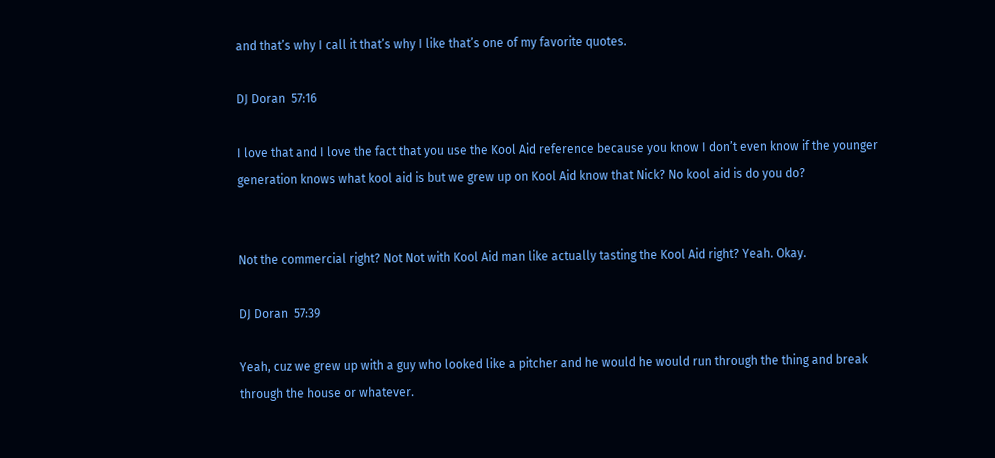and that’s why I call it that’s why I like that’s one of my favorite quotes.

DJ Doran  57:16

I love that and I love the fact that you use the Kool Aid reference because you know I don’t even know if the younger generation knows what kool aid is but we grew up on Kool Aid know that Nick? No kool aid is do you do?


Not the commercial right? Not Not with Kool Aid man like actually tasting the Kool Aid right? Yeah. Okay.

DJ Doran  57:39

Yeah, cuz we grew up with a guy who looked like a pitcher and he would he would run through the thing and break through the house or whatever.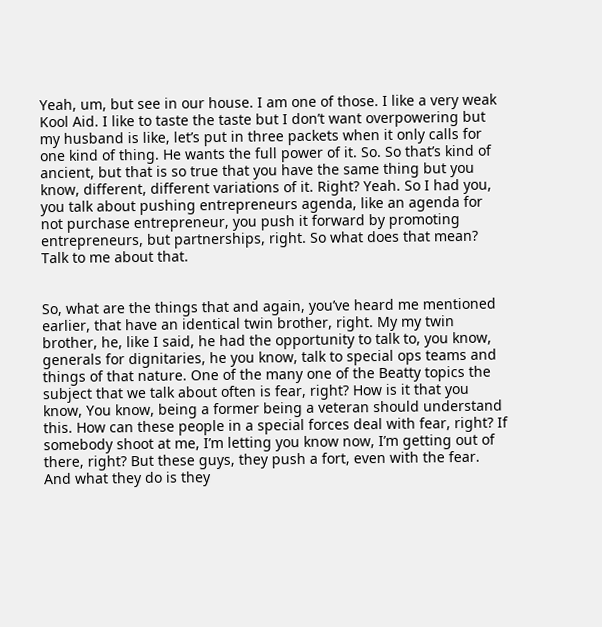Yeah, um, but see in our house. I am one of those. I like a very weak Kool Aid. I like to taste the taste but I don’t want overpowering but my husband is like, let’s put in three packets when it only calls for one kind of thing. He wants the full power of it. So. So that’s kind of ancient, but that is so true that you have the same thing but you know, different, different variations of it. Right? Yeah. So I had you, you talk about pushing entrepreneurs agenda, like an agenda for not purchase entrepreneur, you push it forward by promoting entrepreneurs, but partnerships, right. So what does that mean? Talk to me about that.


So, what are the things that and again, you’ve heard me mentioned earlier, that have an identical twin brother, right. My my twin brother, he, like I said, he had the opportunity to talk to, you know, generals for dignitaries, he you know, talk to special ops teams and things of that nature. One of the many one of the Beatty topics the subject that we talk about often is fear, right? How is it that you know, You know, being a former being a veteran should understand this. How can these people in a special forces deal with fear, right? If somebody shoot at me, I’m letting you know now, I’m getting out of there, right? But these guys, they push a fort, even with the fear. And what they do is they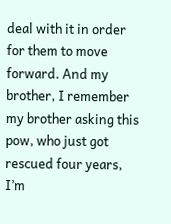deal with it in order for them to move forward. And my brother, I remember my brother asking this pow, who just got rescued four years, I’m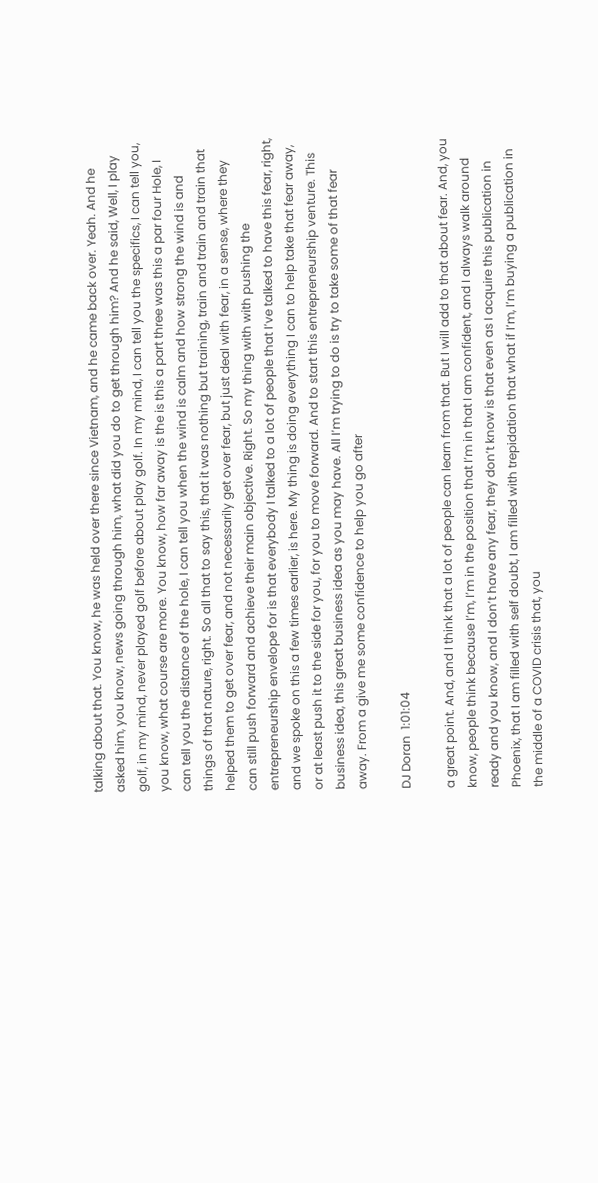talking about that. You know, he was held over there since Vietnam, and he came back over. Yeah. And he asked him, you know, news going through him, what did you do to get through him? And he said, Well, I play golf, in my mind, never played golf before about play golf. In my mind, I can tell you the specifics, I can tell you, you know, what course are more. You know, how far away is the is this a part three was this a par four Hole, I can tell you the distance of the hole, I can tell you when the wind is calm and how strong the wind is and things of that nature, right. So all that to say this, that it was nothing but training, train and train and train that helped them to get over fear, and not necessarily get over fear, but just deal with fear, in a sense, where they can still push forward and achieve their main objective. Right. So my thing with with pushing the entrepreneurship envelope for is that everybody I talked to a lot of people that I’ve talked to have this fear, right, and we spoke on this a few times earlier, is here. My thing is doing everything I can to help take that fear away, or at least push it to the side for you, for you to move forward. And to start this entrepreneurship venture. This business idea, this great business idea as you may have. All I’m trying to do is try to take some of that fear away. From a give me some confidence to help you go after

DJ Doran  1:01:04

a great point. And, and I think that a lot of people can learn from that. But I will add to that about fear. And, you know, people think because I’m, I’m in the position that I’m in that I am confident, and I always walk around ready and you know, and I don’t have any fear, they don’t know is that even as I acquire this publication in Phoenix, that I am filled with self doubt, I am filled with trepidation that what if I’m, I’m buying a publication in the middle of a COVID crisis that, you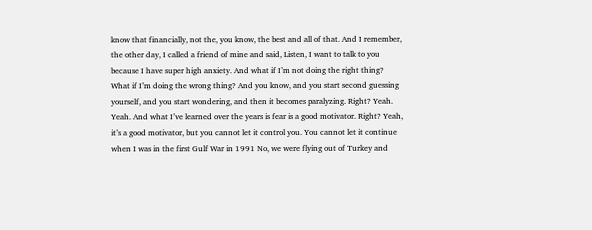know that financially, not the, you know, the best and all of that. And I remember, the other day, I called a friend of mine and said, Listen, I want to talk to you because I have super high anxiety. And what if I’m not doing the right thing? What if I’m doing the wrong thing? And you know, and you start second guessing yourself, and you start wondering, and then it becomes paralyzing. Right? Yeah. Yeah. And what I’ve learned over the years is fear is a good motivator. Right? Yeah, it’s a good motivator, but you cannot let it control you. You cannot let it continue when I was in the first Gulf War in 1991 No, we were flying out of Turkey and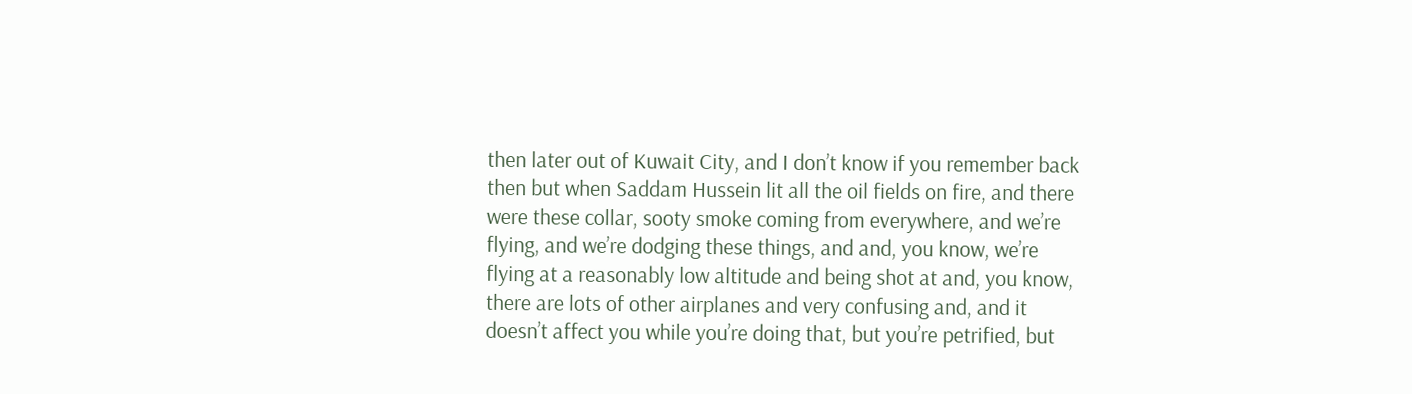then later out of Kuwait City, and I don’t know if you remember back then but when Saddam Hussein lit all the oil fields on fire, and there were these collar, sooty smoke coming from everywhere, and we’re flying, and we’re dodging these things, and and, you know, we’re flying at a reasonably low altitude and being shot at and, you know, there are lots of other airplanes and very confusing and, and it doesn’t affect you while you’re doing that, but you’re petrified, but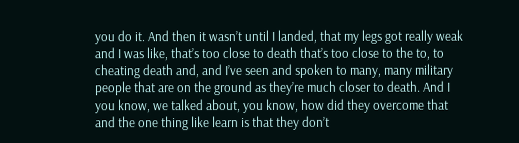you do it. And then it wasn’t until I landed, that my legs got really weak and I was like, that’s too close to death that’s too close to the to, to cheating death and, and I’ve seen and spoken to many, many military people that are on the ground as they’re much closer to death. And I you know, we talked about, you know, how did they overcome that and the one thing like learn is that they don’t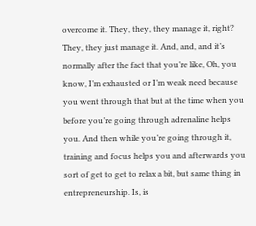overcome it. They, they, they manage it, right? They, they just manage it. And, and, and it’s normally after the fact that you’re like, Oh, you know, I’m exhausted or I’m weak need because you went through that but at the time when you before you’re going through adrenaline helps you. And then while you’re going through it, training and focus helps you and afterwards you sort of get to get to relax a bit, but same thing in entrepreneurship. Is, is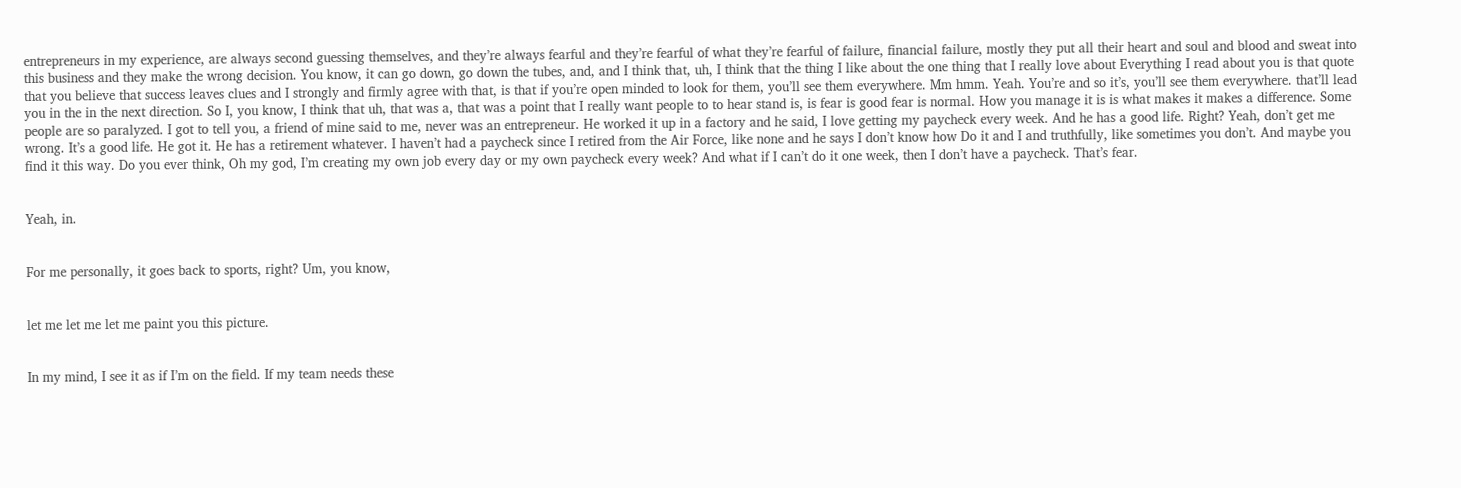entrepreneurs in my experience, are always second guessing themselves, and they’re always fearful and they’re fearful of what they’re fearful of failure, financial failure, mostly they put all their heart and soul and blood and sweat into this business and they make the wrong decision. You know, it can go down, go down the tubes, and, and I think that, uh, I think that the thing I like about the one thing that I really love about Everything I read about you is that quote that you believe that success leaves clues and I strongly and firmly agree with that, is that if you’re open minded to look for them, you’ll see them everywhere. Mm hmm. Yeah. You’re and so it’s, you’ll see them everywhere. that’ll lead you in the in the next direction. So I, you know, I think that uh, that was a, that was a point that I really want people to to hear stand is, is fear is good fear is normal. How you manage it is is what makes it makes a difference. Some people are so paralyzed. I got to tell you, a friend of mine said to me, never was an entrepreneur. He worked it up in a factory and he said, I love getting my paycheck every week. And he has a good life. Right? Yeah, don’t get me wrong. It’s a good life. He got it. He has a retirement whatever. I haven’t had a paycheck since I retired from the Air Force, like none and he says I don’t know how Do it and I and truthfully, like sometimes you don’t. And maybe you find it this way. Do you ever think, Oh my god, I’m creating my own job every day or my own paycheck every week? And what if I can’t do it one week, then I don’t have a paycheck. That’s fear.


Yeah, in.


For me personally, it goes back to sports, right? Um, you know,


let me let me let me paint you this picture.


In my mind, I see it as if I’m on the field. If my team needs these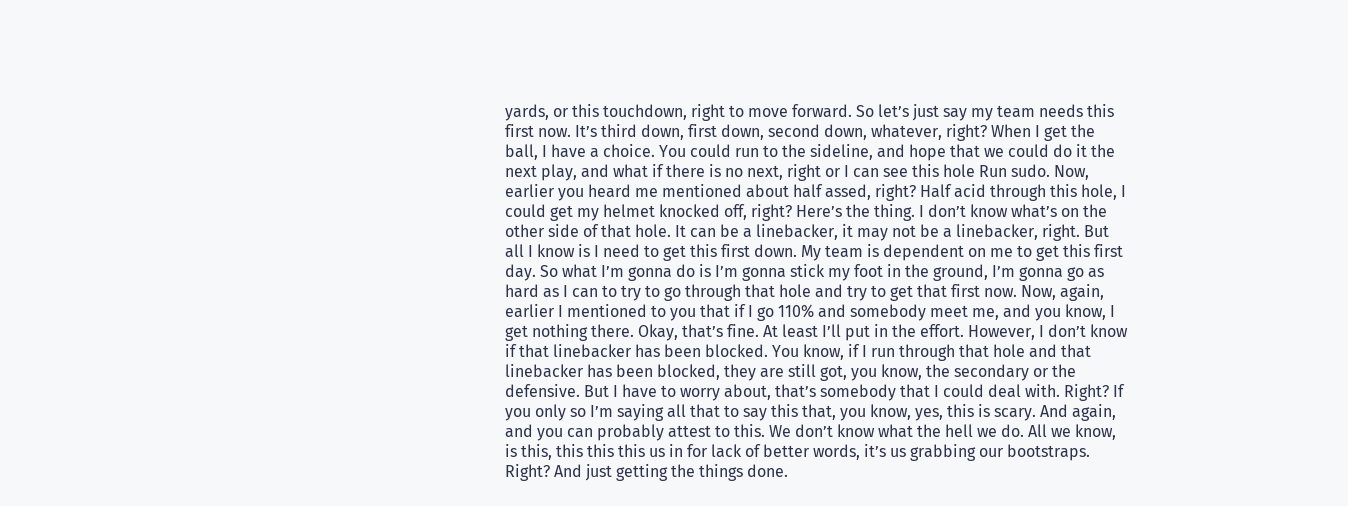yards, or this touchdown, right to move forward. So let’s just say my team needs this first now. It’s third down, first down, second down, whatever, right? When I get the ball, I have a choice. You could run to the sideline, and hope that we could do it the next play, and what if there is no next, right or I can see this hole Run sudo. Now, earlier you heard me mentioned about half assed, right? Half acid through this hole, I could get my helmet knocked off, right? Here’s the thing. I don’t know what’s on the other side of that hole. It can be a linebacker, it may not be a linebacker, right. But all I know is I need to get this first down. My team is dependent on me to get this first day. So what I’m gonna do is I’m gonna stick my foot in the ground, I’m gonna go as hard as I can to try to go through that hole and try to get that first now. Now, again, earlier I mentioned to you that if I go 110% and somebody meet me, and you know, I get nothing there. Okay, that’s fine. At least I’ll put in the effort. However, I don’t know if that linebacker has been blocked. You know, if I run through that hole and that linebacker has been blocked, they are still got, you know, the secondary or the defensive. But I have to worry about, that’s somebody that I could deal with. Right? If you only so I’m saying all that to say this that, you know, yes, this is scary. And again, and you can probably attest to this. We don’t know what the hell we do. All we know, is this, this this this us in for lack of better words, it’s us grabbing our bootstraps. Right? And just getting the things done.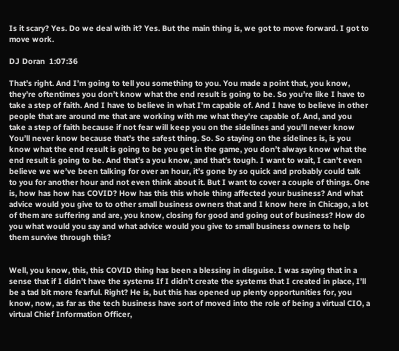Is it scary? Yes. Do we deal with it? Yes. But the main thing is, we got to move forward. I got to move work.

DJ Doran  1:07:36

That’s right. And I’m going to tell you something to you. You made a point that, you know, they’re oftentimes you don’t know what the end result is going to be. So you’re like I have to take a step of faith. And I have to believe in what I’m capable of. And I have to believe in other people that are around me that are working with me what they’re capable of. And, and you take a step of faith because if not fear will keep you on the sidelines and you’ll never know You’ll never know because that’s the safest thing. So. So staying on the sidelines is, is you know what the end result is going to be you get in the game, you don’t always know what the end result is going to be. And that’s a you know, and that’s tough. I want to wait, I can’t even believe we we’ve been talking for over an hour, it’s gone by so quick and probably could talk to you for another hour and not even think about it. But I want to cover a couple of things. One is, how has how has COVID? How has this this whole thing affected your business? And what advice would you give to to other small business owners that and I know here in Chicago, a lot of them are suffering and are, you know, closing for good and going out of business? How do you what would you say and what advice would you give to small business owners to help them survive through this?


Well, you know, this, this COVID thing has been a blessing in disguise. I was saying that in a sense that if I didn’t have the systems If I didn’t create the systems that I created in place, I’ll be a tad bit more fearful. Right? He is, but this has opened up plenty opportunities for, you know, now, as far as the tech business have sort of moved into the role of being a virtual CIO, a virtual Chief Information Officer,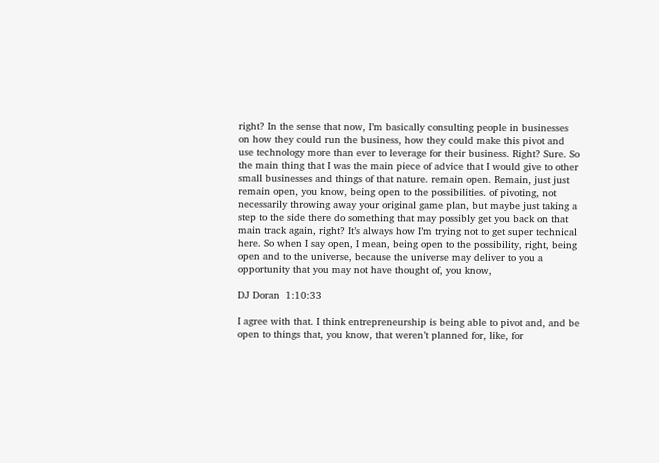right? In the sense that now, I’m basically consulting people in businesses on how they could run the business, how they could make this pivot and use technology more than ever to leverage for their business. Right? Sure. So the main thing that I was the main piece of advice that I would give to other small businesses and things of that nature. remain open. Remain, just just remain open, you know, being open to the possibilities. of pivoting, not necessarily throwing away your original game plan, but maybe just taking a step to the side there do something that may possibly get you back on that main track again, right? It’s always how I’m trying not to get super technical here. So when I say open, I mean, being open to the possibility, right, being open and to the universe, because the universe may deliver to you a opportunity that you may not have thought of, you know,

DJ Doran  1:10:33

I agree with that. I think entrepreneurship is being able to pivot and, and be open to things that, you know, that weren’t planned for, like, for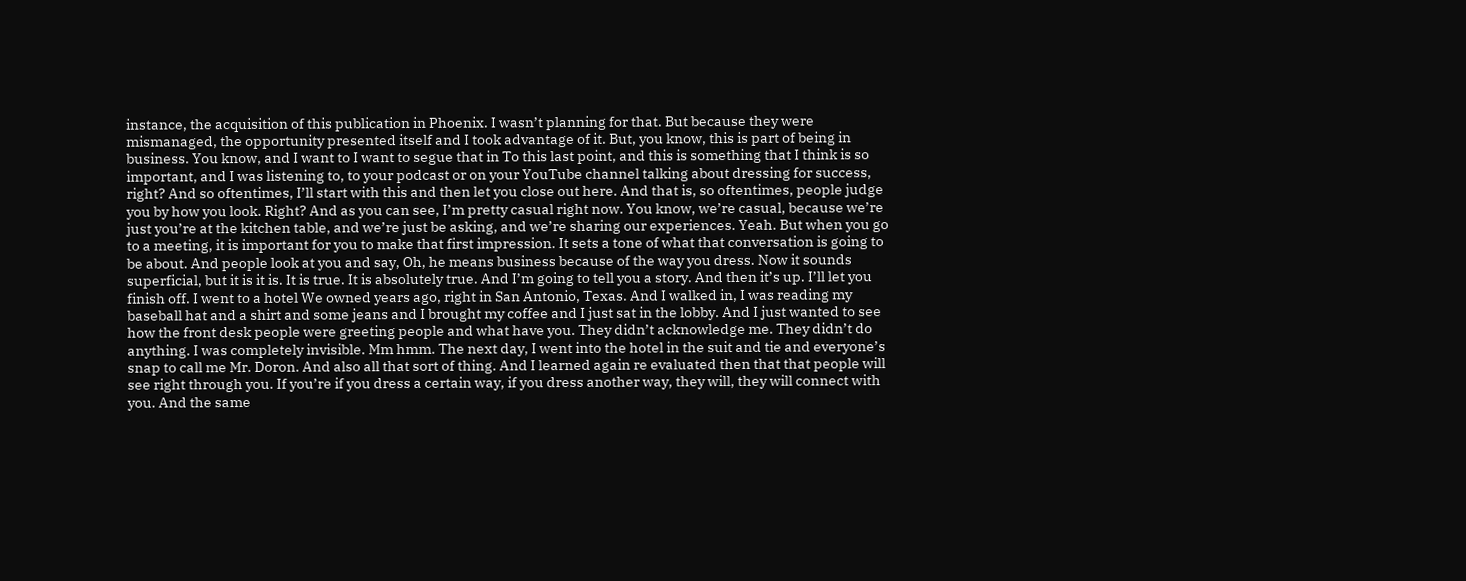instance, the acquisition of this publication in Phoenix. I wasn’t planning for that. But because they were mismanaged, the opportunity presented itself and I took advantage of it. But, you know, this is part of being in business. You know, and I want to I want to segue that in To this last point, and this is something that I think is so important, and I was listening to, to your podcast or on your YouTube channel talking about dressing for success, right? And so oftentimes, I’ll start with this and then let you close out here. And that is, so oftentimes, people judge you by how you look. Right? And as you can see, I’m pretty casual right now. You know, we’re casual, because we’re just you’re at the kitchen table, and we’re just be asking, and we’re sharing our experiences. Yeah. But when you go to a meeting, it is important for you to make that first impression. It sets a tone of what that conversation is going to be about. And people look at you and say, Oh, he means business because of the way you dress. Now it sounds superficial, but it is it is. It is true. It is absolutely true. And I’m going to tell you a story. And then it’s up. I’ll let you finish off. I went to a hotel We owned years ago, right in San Antonio, Texas. And I walked in, I was reading my baseball hat and a shirt and some jeans and I brought my coffee and I just sat in the lobby. And I just wanted to see how the front desk people were greeting people and what have you. They didn’t acknowledge me. They didn’t do anything. I was completely invisible. Mm hmm. The next day, I went into the hotel in the suit and tie and everyone’s snap to call me Mr. Doron. And also all that sort of thing. And I learned again re evaluated then that that people will see right through you. If you’re if you dress a certain way, if you dress another way, they will, they will connect with you. And the same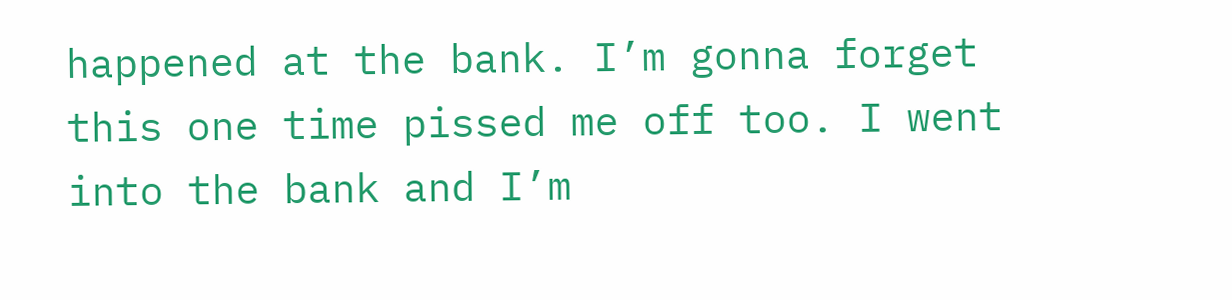happened at the bank. I’m gonna forget this one time pissed me off too. I went into the bank and I’m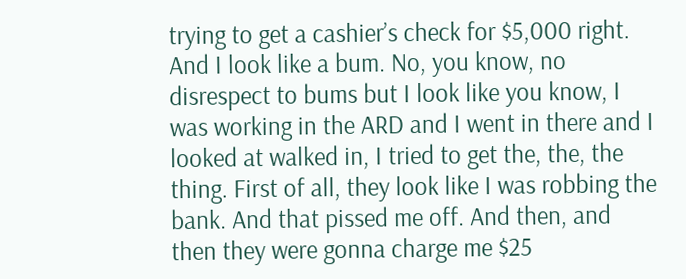trying to get a cashier’s check for $5,000 right. And I look like a bum. No, you know, no disrespect to bums but I look like you know, I was working in the ARD and I went in there and I looked at walked in, I tried to get the, the, the thing. First of all, they look like I was robbing the bank. And that pissed me off. And then, and then they were gonna charge me $25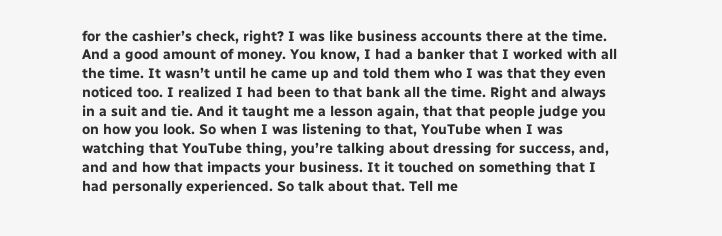for the cashier’s check, right? I was like business accounts there at the time. And a good amount of money. You know, I had a banker that I worked with all the time. It wasn’t until he came up and told them who I was that they even noticed too. I realized I had been to that bank all the time. Right and always in a suit and tie. And it taught me a lesson again, that that people judge you on how you look. So when I was listening to that, YouTube when I was watching that YouTube thing, you’re talking about dressing for success, and, and and how that impacts your business. It it touched on something that I had personally experienced. So talk about that. Tell me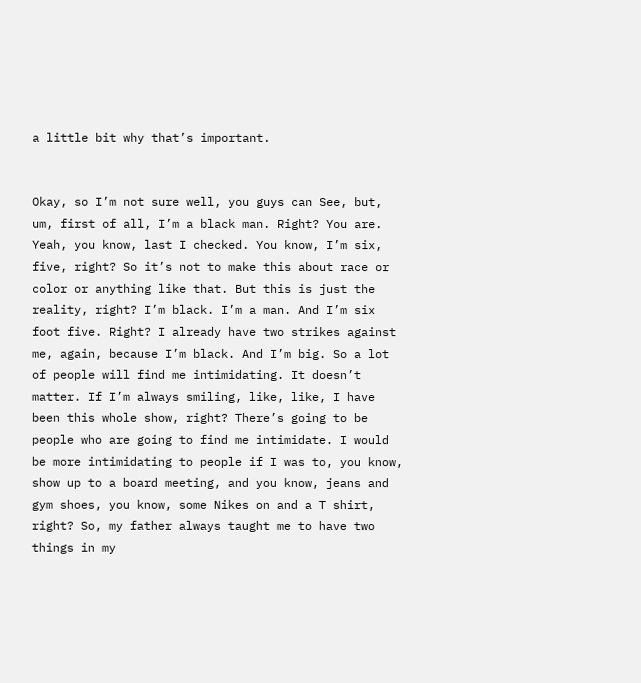a little bit why that’s important.


Okay, so I’m not sure well, you guys can See, but, um, first of all, I’m a black man. Right? You are. Yeah, you know, last I checked. You know, I’m six, five, right? So it’s not to make this about race or color or anything like that. But this is just the reality, right? I’m black. I’m a man. And I’m six foot five. Right? I already have two strikes against me, again, because I’m black. And I’m big. So a lot of people will find me intimidating. It doesn’t matter. If I’m always smiling, like, like, I have been this whole show, right? There’s going to be people who are going to find me intimidate. I would be more intimidating to people if I was to, you know, show up to a board meeting, and you know, jeans and gym shoes, you know, some Nikes on and a T shirt, right? So, my father always taught me to have two things in my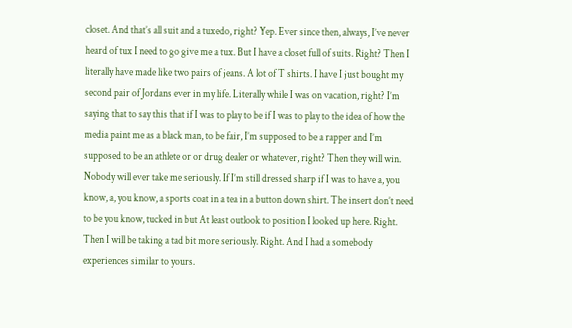closet. And that’s all suit and a tuxedo, right? Yep. Ever since then, always, I’ve never heard of tux I need to go give me a tux. But I have a closet full of suits. Right? Then I literally have made like two pairs of jeans. A lot of T shirts. I have I just bought my second pair of Jordans ever in my life. Literally while I was on vacation, right? I’m saying that to say this that if I was to play to be if I was to play to the idea of how the media paint me as a black man, to be fair, I’m supposed to be a rapper and I’m supposed to be an athlete or or drug dealer or whatever, right? Then they will win. Nobody will ever take me seriously. If I’m still dressed sharp if I was to have a, you know, a, you know, a sports coat in a tea in a button down shirt. The insert don’t need to be you know, tucked in but At least outlook to position I looked up here. Right. Then I will be taking a tad bit more seriously. Right. And I had a somebody experiences similar to yours.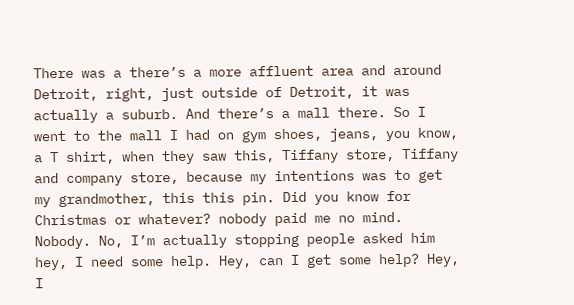There was a there’s a more affluent area and around Detroit, right, just outside of Detroit, it was actually a suburb. And there’s a mall there. So I went to the mall I had on gym shoes, jeans, you know, a T shirt, when they saw this, Tiffany store, Tiffany and company store, because my intentions was to get my grandmother, this this pin. Did you know for Christmas or whatever? nobody paid me no mind. Nobody. No, I’m actually stopping people asked him hey, I need some help. Hey, can I get some help? Hey, I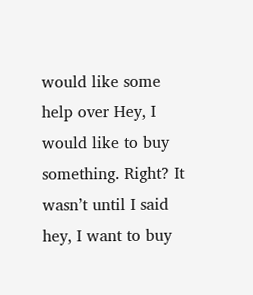would like some help over Hey, I would like to buy something. Right? It wasn’t until I said hey, I want to buy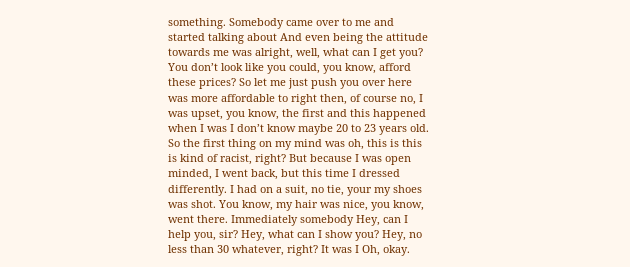something. Somebody came over to me and started talking about And even being the attitude towards me was alright, well, what can I get you? You don’t look like you could, you know, afford these prices? So let me just push you over here was more affordable to right then, of course no, I was upset, you know, the first and this happened when I was I don’t know maybe 20 to 23 years old. So the first thing on my mind was oh, this is this is kind of racist, right? But because I was open minded, I went back, but this time I dressed differently. I had on a suit, no tie, your my shoes was shot. You know, my hair was nice, you know, went there. Immediately somebody Hey, can I help you, sir? Hey, what can I show you? Hey, no less than 30 whatever, right? It was I Oh, okay.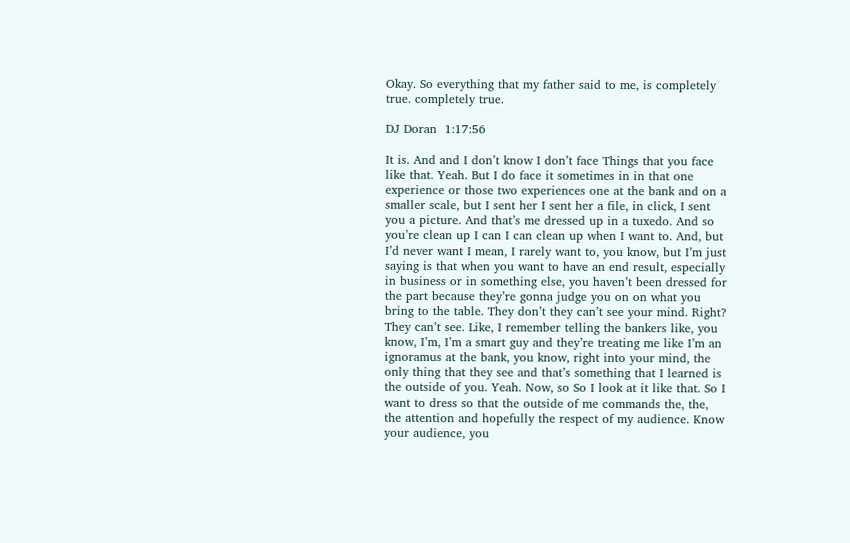Okay. So everything that my father said to me, is completely true. completely true.

DJ Doran  1:17:56

It is. And and I don’t know I don’t face Things that you face like that. Yeah. But I do face it sometimes in in that one experience or those two experiences one at the bank and on a smaller scale, but I sent her I sent her a file, in click, I sent you a picture. And that’s me dressed up in a tuxedo. And so you’re clean up I can I can clean up when I want to. And, but I’d never want I mean, I rarely want to, you know, but I’m just saying is that when you want to have an end result, especially in business or in something else, you haven’t been dressed for the part because they’re gonna judge you on on what you bring to the table. They don’t they can’t see your mind. Right? They can’t see. Like, I remember telling the bankers like, you know, I’m, I’m a smart guy and they’re treating me like I’m an ignoramus at the bank, you know, right into your mind, the only thing that they see and that’s something that I learned is the outside of you. Yeah. Now, so So I look at it like that. So I want to dress so that the outside of me commands the, the, the attention and hopefully the respect of my audience. Know your audience, you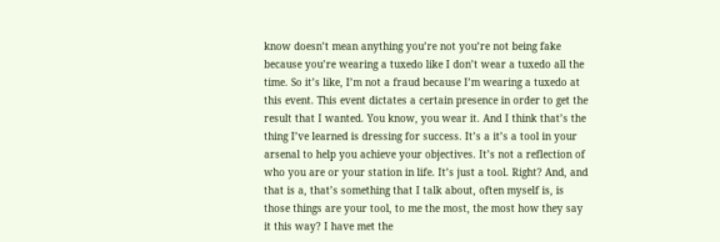know doesn’t mean anything you’re not you’re not being fake because you’re wearing a tuxedo like I don’t wear a tuxedo all the time. So it’s like, I’m not a fraud because I’m wearing a tuxedo at this event. This event dictates a certain presence in order to get the result that I wanted. You know, you wear it. And I think that’s the thing I’ve learned is dressing for success. It’s a it’s a tool in your arsenal to help you achieve your objectives. It’s not a reflection of who you are or your station in life. It’s just a tool. Right? And, and that is a, that’s something that I talk about, often myself is, is those things are your tool, to me the most, the most how they say it this way? I have met the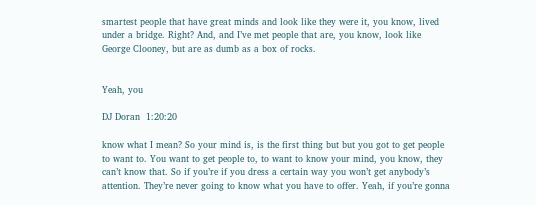smartest people that have great minds and look like they were it, you know, lived under a bridge. Right? And, and I’ve met people that are, you know, look like George Clooney, but are as dumb as a box of rocks.


Yeah, you

DJ Doran  1:20:20

know what I mean? So your mind is, is the first thing but but you got to get people to want to. You want to get people to, to want to know your mind, you know, they can’t know that. So if you’re if you dress a certain way you won’t get anybody’s attention. They’re never going to know what you have to offer. Yeah, if you’re gonna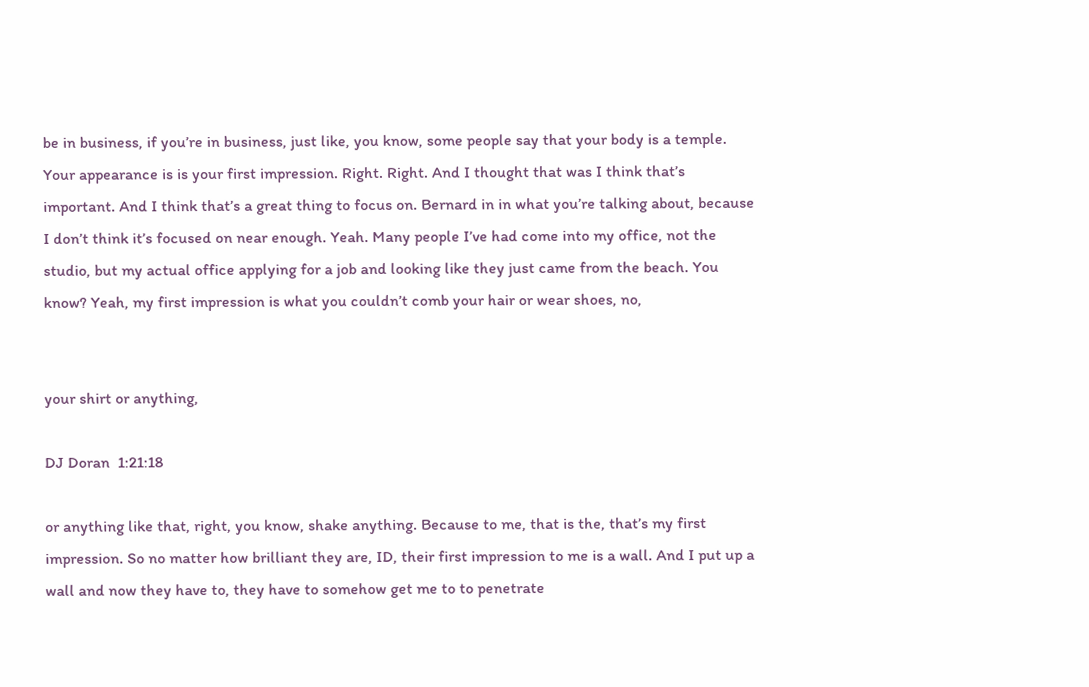be in business, if you’re in business, just like, you know, some people say that your body is a temple. Your appearance is is your first impression. Right. Right. And I thought that was I think that’s important. And I think that’s a great thing to focus on. Bernard in in what you’re talking about, because I don’t think it’s focused on near enough. Yeah. Many people I’ve had come into my office, not the studio, but my actual office applying for a job and looking like they just came from the beach. You know? Yeah, my first impression is what you couldn’t comb your hair or wear shoes, no,


your shirt or anything,

DJ Doran  1:21:18

or anything like that, right, you know, shake anything. Because to me, that is the, that’s my first impression. So no matter how brilliant they are, ID, their first impression to me is a wall. And I put up a wall and now they have to, they have to somehow get me to to penetrate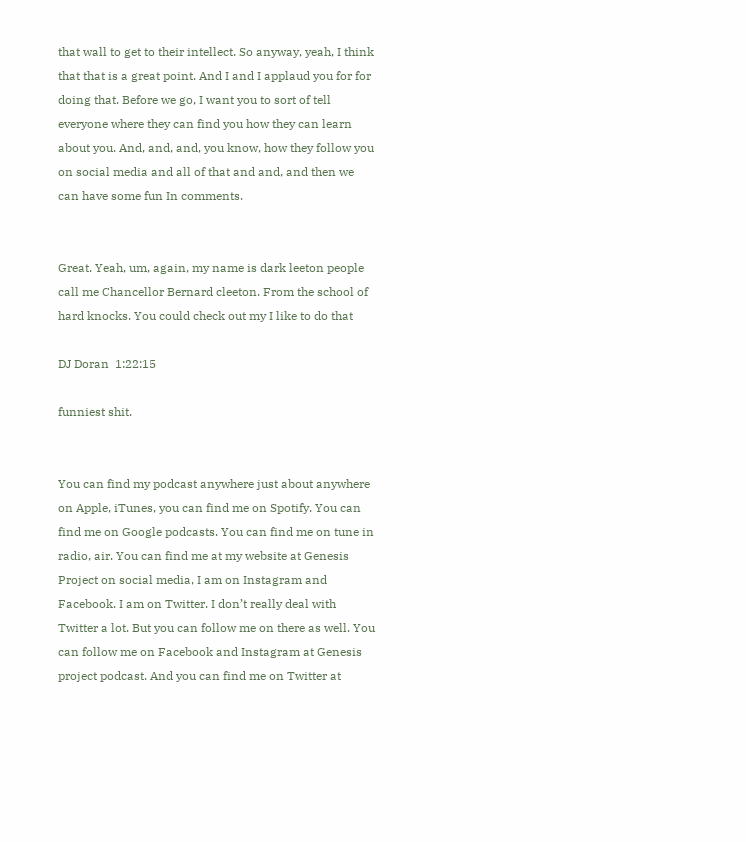that wall to get to their intellect. So anyway, yeah, I think that that is a great point. And I and I applaud you for for doing that. Before we go, I want you to sort of tell everyone where they can find you how they can learn about you. And, and, and, you know, how they follow you on social media and all of that and and, and then we can have some fun In comments.


Great. Yeah, um, again, my name is dark leeton people call me Chancellor Bernard cleeton. From the school of hard knocks. You could check out my I like to do that

DJ Doran  1:22:15

funniest shit.


You can find my podcast anywhere just about anywhere on Apple, iTunes, you can find me on Spotify. You can find me on Google podcasts. You can find me on tune in radio, air. You can find me at my website at Genesis Project on social media, I am on Instagram and Facebook. I am on Twitter. I don’t really deal with Twitter a lot. But you can follow me on there as well. You can follow me on Facebook and Instagram at Genesis project podcast. And you can find me on Twitter at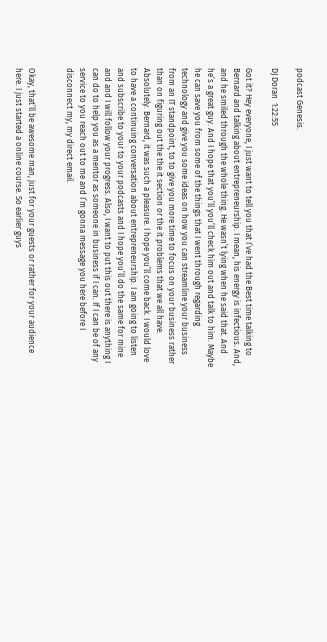podcast Genesis.

DJ Doran  1:22:55

Got it? Hey everyone, I just want to tell you that I’ve had the Best time talking to Bernard and talking about entrepreneurship. I mean, his energy is infectious. And, and he smiled through the whole thing. He wasn’t lying when he said that. And he’s a great guy. And I hope that you’ll you’ll check him out and talk to him. Maybe he can save you from some of the things that I went through regarding technology and give you some ideas on how you can streamline your business from an IT standpoint, to to give you more time to focus on your business rather than on figuring out the the it section or the it problems that we all have. Absolutely. Bernard, it was such a pleasure. I hope you’ll come back. I would love to have a continuing conversation about entrepreneurship. I am going to listen and subscribe to your to your podcasts and I hope you’ll do the same for mine and and I will follow your progress. Also, I want to put this out there is anything I can do to help you as a mentor as someone in business if I can. If I can be of any service to you reach out to me and I’m gonna message you here before I disconnect my, my direct email.


Okay, that’ll be awesome man, just for your guests or rather for your audience here. I just started a online course. So earlier guys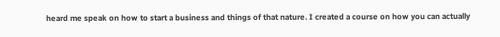heard me speak on how to start a business and things of that nature. I created a course on how you can actually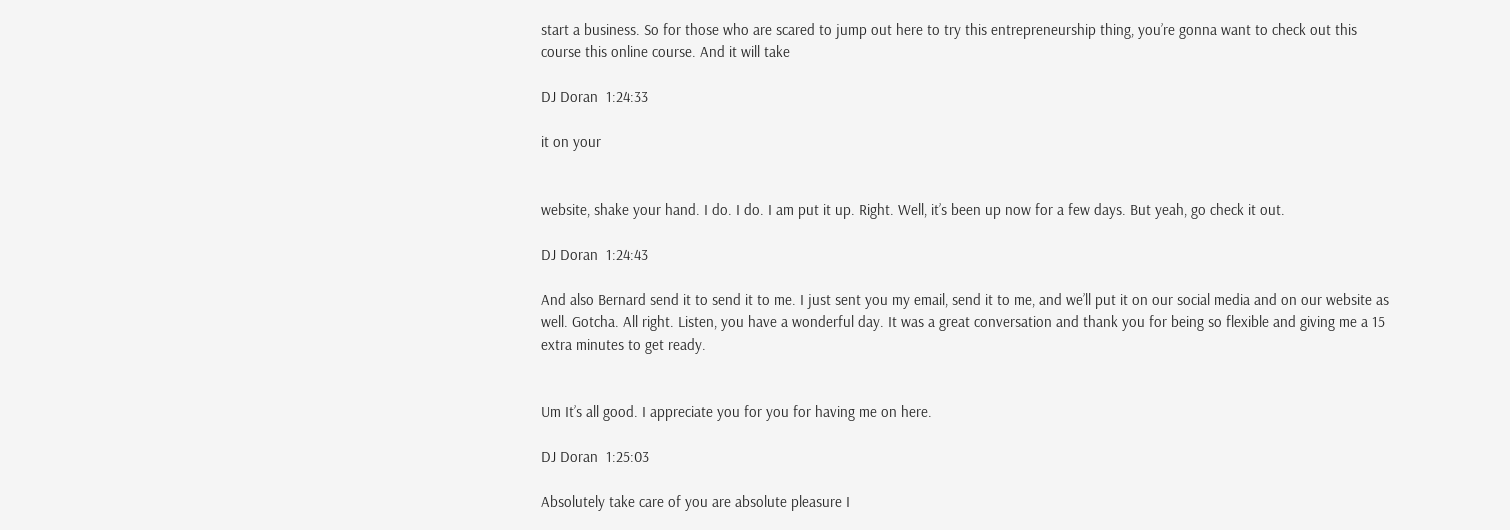start a business. So for those who are scared to jump out here to try this entrepreneurship thing, you’re gonna want to check out this course this online course. And it will take

DJ Doran  1:24:33

it on your


website, shake your hand. I do. I do. I am put it up. Right. Well, it’s been up now for a few days. But yeah, go check it out.

DJ Doran  1:24:43

And also Bernard send it to send it to me. I just sent you my email, send it to me, and we’ll put it on our social media and on our website as well. Gotcha. All right. Listen, you have a wonderful day. It was a great conversation and thank you for being so flexible and giving me a 15 extra minutes to get ready.


Um It’s all good. I appreciate you for you for having me on here.

DJ Doran  1:25:03

Absolutely take care of you are absolute pleasure I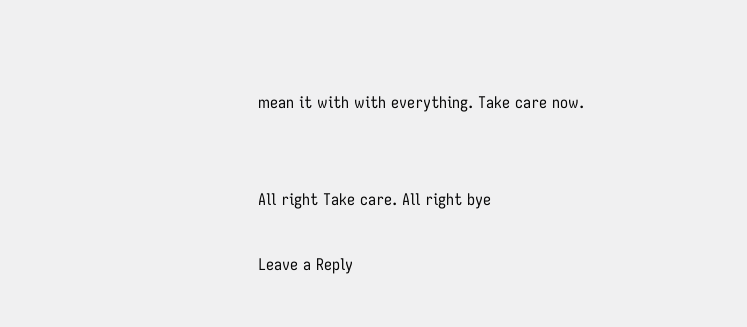mean it with with everything. Take care now.


All right Take care. All right bye

Leave a Reply